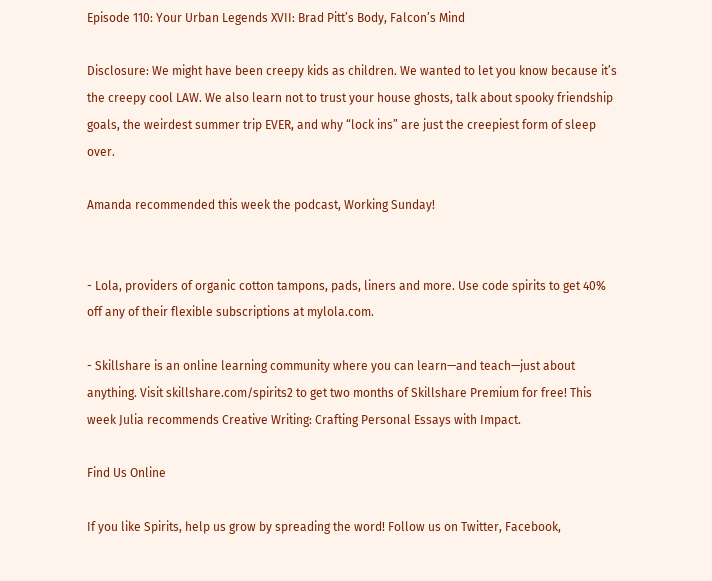Episode 110: Your Urban Legends XVII: Brad Pitt’s Body, Falcon’s Mind

Disclosure: We might have been creepy kids as children. We wanted to let you know because it’s the creepy cool LAW. We also learn not to trust your house ghosts, talk about spooky friendship goals, the weirdest summer trip EVER, and why “lock ins” are just the creepiest form of sleep over.

Amanda recommended this week the podcast, Working Sunday!


- Lola, providers of organic cotton tampons, pads, liners and more. Use code spirits to get 40% off any of their flexible subscriptions at mylola.com.

- Skillshare is an online learning community where you can learn—and teach—just about anything. Visit skillshare.com/spirits2 to get two months of Skillshare Premium for free! This week Julia recommends Creative Writing: Crafting Personal Essays with Impact.

Find Us Online

If you like Spirits, help us grow by spreading the word! Follow us on Twitter, Facebook,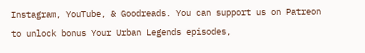Instagram, YouTube, & Goodreads. You can support us on Patreon to unlock bonus Your Urban Legends episodes,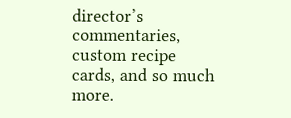director’s commentaries, custom recipe cards, and so much more.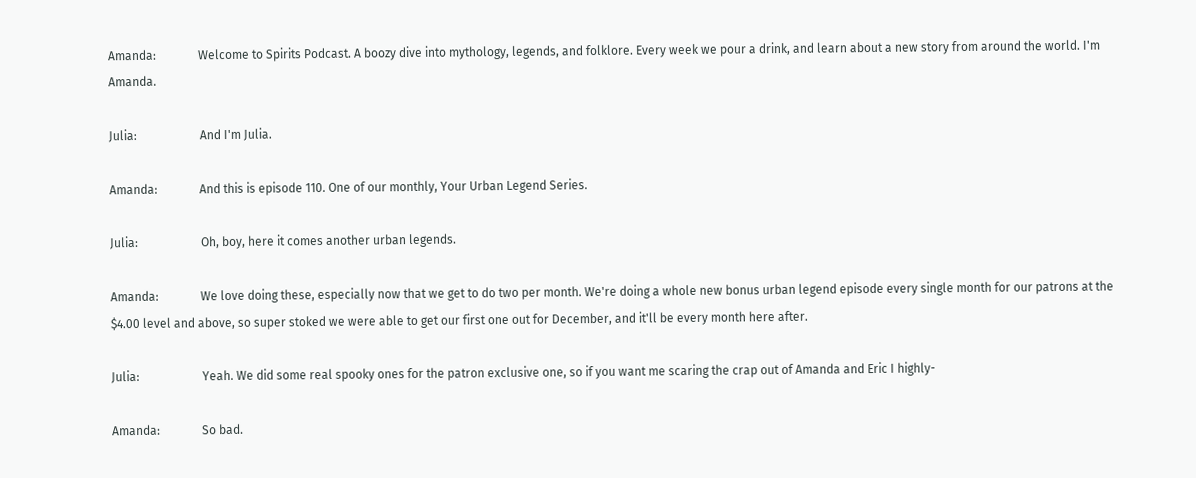Amanda:              Welcome to Spirits Podcast. A boozy dive into mythology, legends, and folklore. Every week we pour a drink, and learn about a new story from around the world. I'm Amanda.

Julia:                     And I'm Julia.

Amanda:              And this is episode 110. One of our monthly, Your Urban Legend Series.

Julia:                     Oh, boy, here it comes another urban legends.

Amanda:              We love doing these, especially now that we get to do two per month. We're doing a whole new bonus urban legend episode every single month for our patrons at the $4.00 level and above, so super stoked we were able to get our first one out for December, and it'll be every month here after.

Julia:                     Yeah. We did some real spooky ones for the patron exclusive one, so if you want me scaring the crap out of Amanda and Eric I highly-

Amanda:              So bad.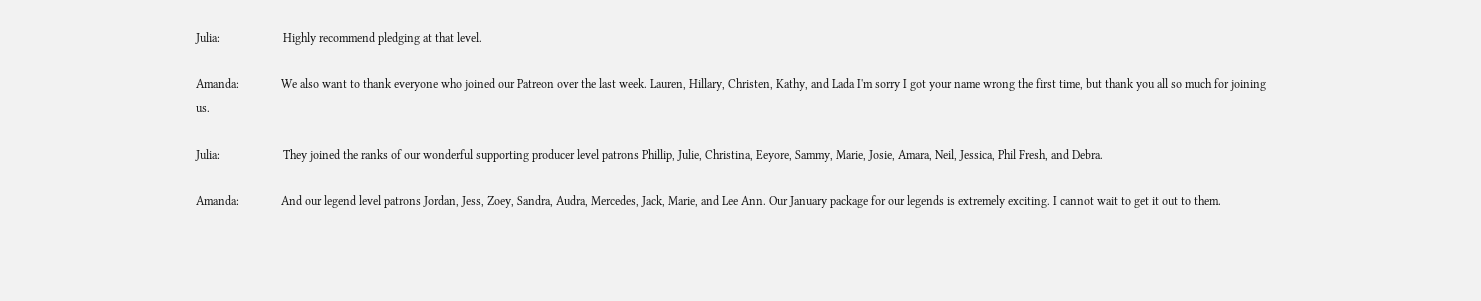Julia:                     Highly recommend pledging at that level.

Amanda:              We also want to thank everyone who joined our Patreon over the last week. Lauren, Hillary, Christen, Kathy, and Lada I'm sorry I got your name wrong the first time, but thank you all so much for joining us.

Julia:                     They joined the ranks of our wonderful supporting producer level patrons Phillip, Julie, Christina, Eeyore, Sammy, Marie, Josie, Amara, Neil, Jessica, Phil Fresh, and Debra.

Amanda:              And our legend level patrons Jordan, Jess, Zoey, Sandra, Audra, Mercedes, Jack, Marie, and Lee Ann. Our January package for our legends is extremely exciting. I cannot wait to get it out to them.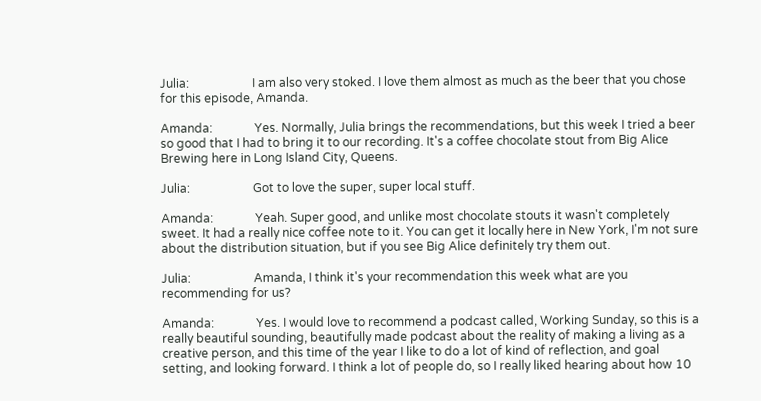Julia:                     I am also very stoked. I love them almost as much as the beer that you chose for this episode, Amanda.

Amanda:              Yes. Normally, Julia brings the recommendations, but this week I tried a beer so good that I had to bring it to our recording. It's a coffee chocolate stout from Big Alice Brewing here in Long Island City, Queens.

Julia:                     Got to love the super, super local stuff.

Amanda:              Yeah. Super good, and unlike most chocolate stouts it wasn't completely sweet. It had a really nice coffee note to it. You can get it locally here in New York, I'm not sure about the distribution situation, but if you see Big Alice definitely try them out.

Julia:                     Amanda, I think it's your recommendation this week what are you recommending for us?

Amanda:              Yes. I would love to recommend a podcast called, Working Sunday, so this is a really beautiful sounding, beautifully made podcast about the reality of making a living as a creative person, and this time of the year I like to do a lot of kind of reflection, and goal setting, and looking forward. I think a lot of people do, so I really liked hearing about how 10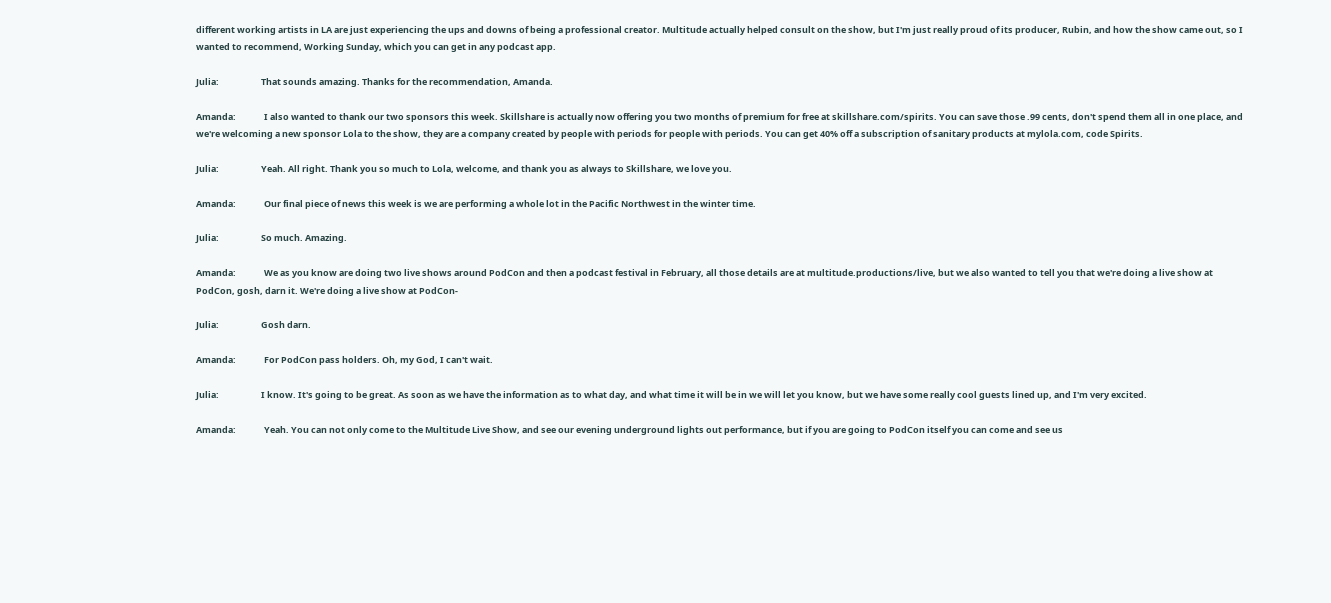different working artists in LA are just experiencing the ups and downs of being a professional creator. Multitude actually helped consult on the show, but I'm just really proud of its producer, Rubin, and how the show came out, so I wanted to recommend, Working Sunday, which you can get in any podcast app.

Julia:                     That sounds amazing. Thanks for the recommendation, Amanda.

Amanda:              I also wanted to thank our two sponsors this week. Skillshare is actually now offering you two months of premium for free at skillshare.com/spirits. You can save those .99 cents, don't spend them all in one place, and we're welcoming a new sponsor Lola to the show, they are a company created by people with periods for people with periods. You can get 40% off a subscription of sanitary products at mylola.com, code Spirits.

Julia:                     Yeah. All right. Thank you so much to Lola, welcome, and thank you as always to Skillshare, we love you.

Amanda:              Our final piece of news this week is we are performing a whole lot in the Pacific Northwest in the winter time.

Julia:                     So much. Amazing.

Amanda:              We as you know are doing two live shows around PodCon and then a podcast festival in February, all those details are at multitude.productions/live, but we also wanted to tell you that we're doing a live show at PodCon, gosh, darn it. We're doing a live show at PodCon-

Julia:                     Gosh darn.

Amanda:              For PodCon pass holders. Oh, my God, I can't wait.

Julia:                     I know. It's going to be great. As soon as we have the information as to what day, and what time it will be in we will let you know, but we have some really cool guests lined up, and I'm very excited.

Amanda:              Yeah. You can not only come to the Multitude Live Show, and see our evening underground lights out performance, but if you are going to PodCon itself you can come and see us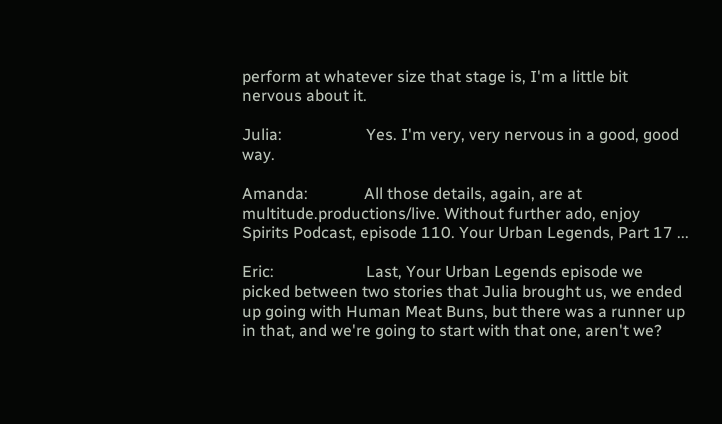perform at whatever size that stage is, I'm a little bit nervous about it.

Julia:                     Yes. I'm very, very nervous in a good, good way.

Amanda:              All those details, again, are at multitude.productions/live. Without further ado, enjoy Spirits Podcast, episode 110. Your Urban Legends, Part 17 ...

Eric:                       Last, Your Urban Legends episode we picked between two stories that Julia brought us, we ended up going with Human Meat Buns, but there was a runner up in that, and we're going to start with that one, aren't we?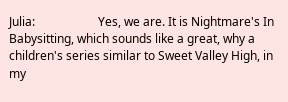Julia:                     Yes, we are. It is Nightmare's In Babysitting, which sounds like a great, why a children's series similar to Sweet Valley High, in my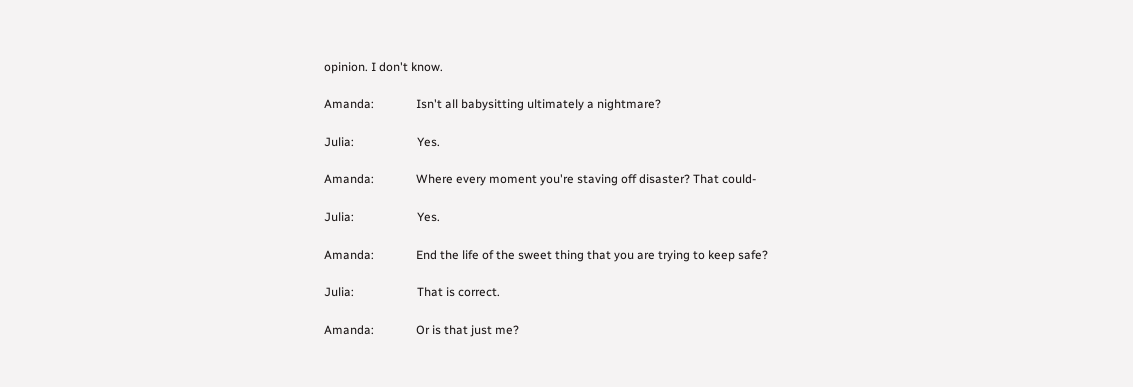opinion. I don't know.

Amanda:              Isn't all babysitting ultimately a nightmare?

Julia:                     Yes.

Amanda:              Where every moment you're staving off disaster? That could-

Julia:                     Yes.

Amanda:              End the life of the sweet thing that you are trying to keep safe?

Julia:                     That is correct.

Amanda:              Or is that just me?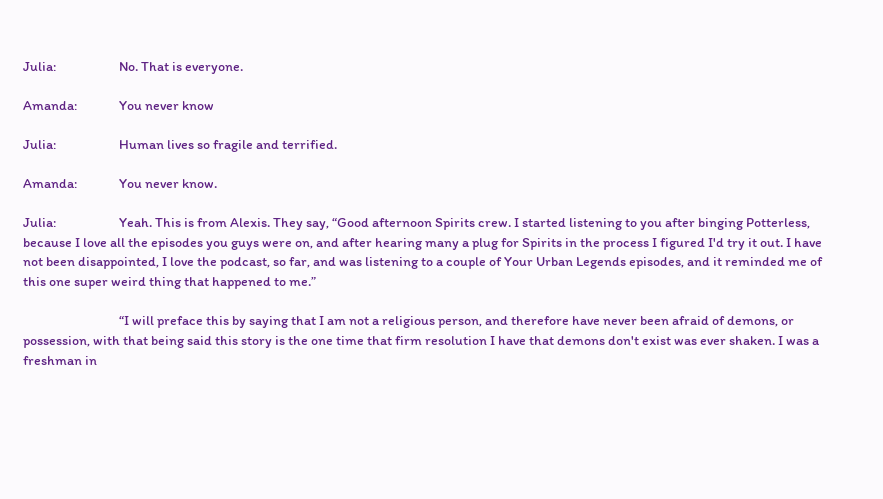Julia:                     No. That is everyone.

Amanda:              You never know

Julia:                     Human lives so fragile and terrified.

Amanda:              You never know.

Julia:                     Yeah. This is from Alexis. They say, “Good afternoon Spirits crew. I started listening to you after binging Potterless, because I love all the episodes you guys were on, and after hearing many a plug for Spirits in the process I figured I'd try it out. I have not been disappointed, I love the podcast, so far, and was listening to a couple of Your Urban Legends episodes, and it reminded me of this one super weird thing that happened to me.”

                                “I will preface this by saying that I am not a religious person, and therefore have never been afraid of demons, or possession, with that being said this story is the one time that firm resolution I have that demons don't exist was ever shaken. I was a freshman in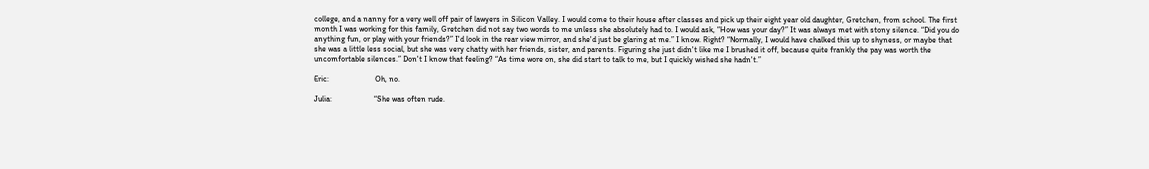college, and a nanny for a very well off pair of lawyers in Silicon Valley. I would come to their house after classes and pick up their eight year old daughter, Gretchen, from school. The first month I was working for this family, Gretchen did not say two words to me unless she absolutely had to. I would ask, “How was your day?” It was always met with stony silence. “Did you do anything fun, or play with your friends?” I'd look in the rear view mirror, and she'd just be glaring at me.” I know. Right? “Normally, I would have chalked this up to shyness, or maybe that she was a little less social, but she was very chatty with her friends, sister, and parents. Figuring she just didn't like me I brushed it off, because quite frankly the pay was worth the uncomfortable silences.” Don't I know that feeling? “As time wore on, she did start to talk to me, but I quickly wished she hadn't.”

Eric:                       Oh, no.

Julia:                     “She was often rude.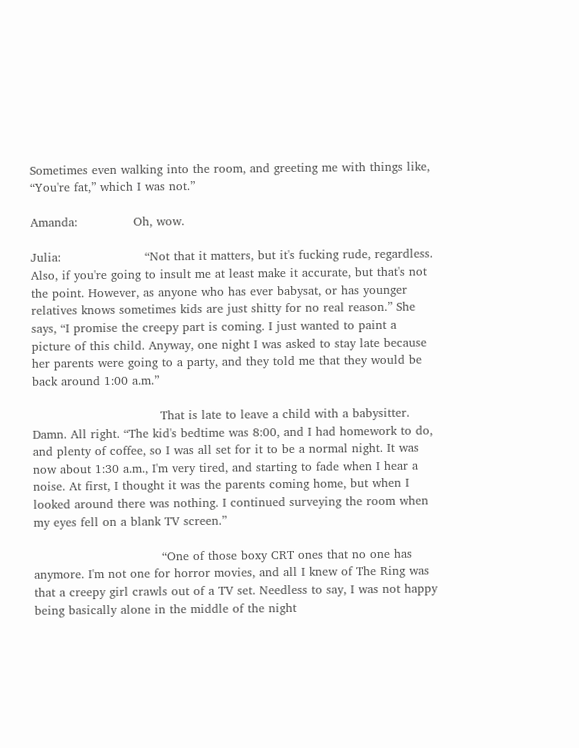Sometimes even walking into the room, and greeting me with things like, “You're fat,” which I was not.”

Amanda:              Oh, wow.

Julia:                     “Not that it matters, but it's fucking rude, regardless. Also, if you're going to insult me at least make it accurate, but that's not the point. However, as anyone who has ever babysat, or has younger relatives knows sometimes kids are just shitty for no real reason.” She says, “I promise the creepy part is coming. I just wanted to paint a picture of this child. Anyway, one night I was asked to stay late because her parents were going to a party, and they told me that they would be back around 1:00 a.m.”

                                That is late to leave a child with a babysitter. Damn. All right. “The kid's bedtime was 8:00, and I had homework to do, and plenty of coffee, so I was all set for it to be a normal night. It was now about 1:30 a.m., I'm very tired, and starting to fade when I hear a noise. At first, I thought it was the parents coming home, but when I looked around there was nothing. I continued surveying the room when my eyes fell on a blank TV screen.”

                                “One of those boxy CRT ones that no one has anymore. I'm not one for horror movies, and all I knew of The Ring was that a creepy girl crawls out of a TV set. Needless to say, I was not happy being basically alone in the middle of the night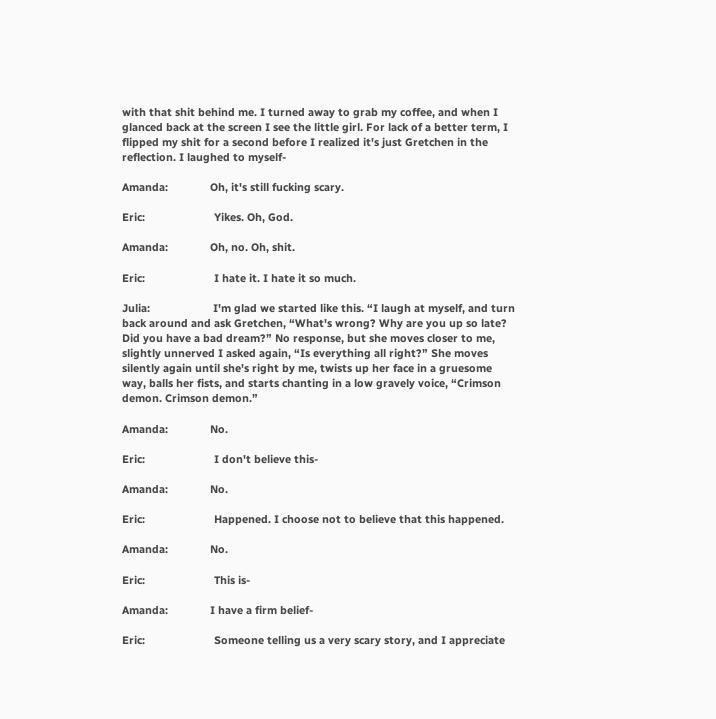with that shit behind me. I turned away to grab my coffee, and when I glanced back at the screen I see the little girl. For lack of a better term, I flipped my shit for a second before I realized it's just Gretchen in the reflection. I laughed to myself-

Amanda:              Oh, it's still fucking scary.

Eric:                       Yikes. Oh, God.

Amanda:              Oh, no. Oh, shit.

Eric:                       I hate it. I hate it so much.

Julia:                     I'm glad we started like this. “I laugh at myself, and turn back around and ask Gretchen, “What's wrong? Why are you up so late? Did you have a bad dream?” No response, but she moves closer to me, slightly unnerved I asked again, “Is everything all right?” She moves silently again until she's right by me, twists up her face in a gruesome way, balls her fists, and starts chanting in a low gravely voice, “Crimson demon. Crimson demon.”

Amanda:              No.

Eric:                       I don't believe this-

Amanda:              No.

Eric:                       Happened. I choose not to believe that this happened.

Amanda:              No.

Eric:                       This is-

Amanda:              I have a firm belief-

Eric:                       Someone telling us a very scary story, and I appreciate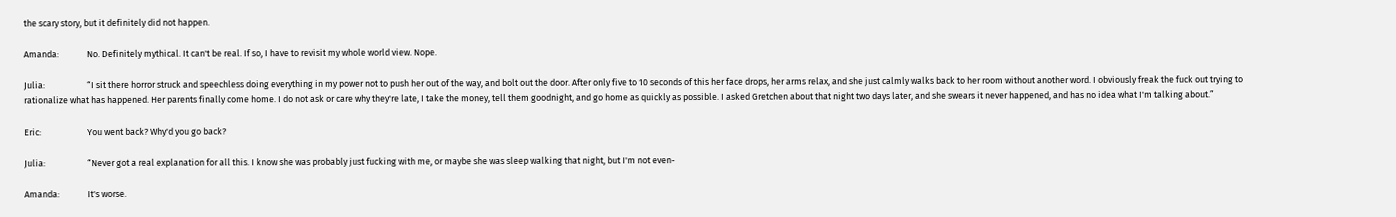the scary story, but it definitely did not happen.

Amanda:              No. Definitely mythical. It can't be real. If so, I have to revisit my whole world view. Nope.

Julia:                     “I sit there horror struck and speechless doing everything in my power not to push her out of the way, and bolt out the door. After only five to 10 seconds of this her face drops, her arms relax, and she just calmly walks back to her room without another word. I obviously freak the fuck out trying to rationalize what has happened. Her parents finally come home. I do not ask or care why they're late, I take the money, tell them goodnight, and go home as quickly as possible. I asked Gretchen about that night two days later, and she swears it never happened, and has no idea what I'm talking about.”

Eric:                       You went back? Why'd you go back?

Julia:                     “Never got a real explanation for all this. I know she was probably just fucking with me, or maybe she was sleep walking that night, but I'm not even-

Amanda:              It's worse.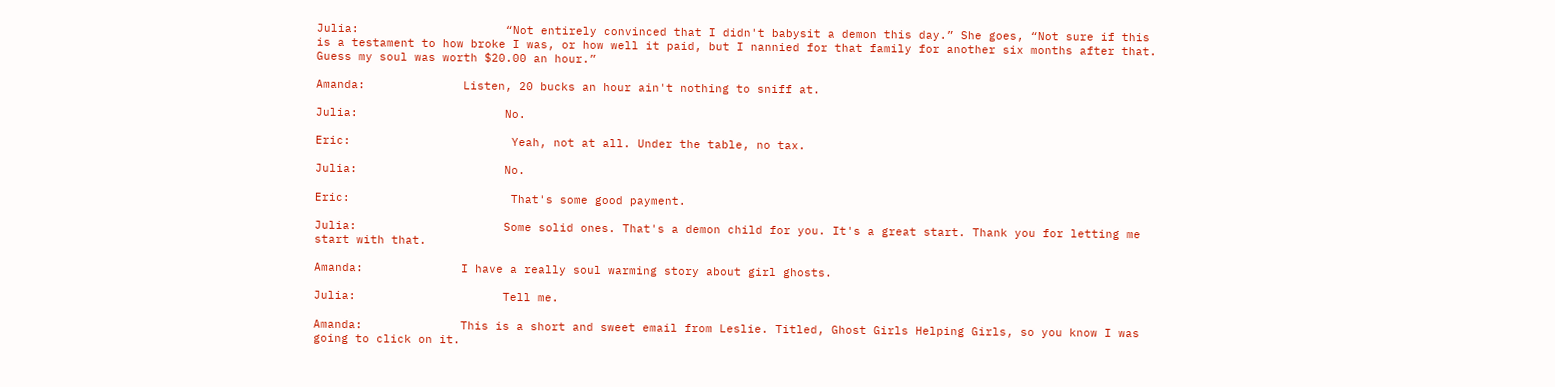Julia:                     “Not entirely convinced that I didn't babysit a demon this day.” She goes, “Not sure if this is a testament to how broke I was, or how well it paid, but I nannied for that family for another six months after that. Guess my soul was worth $20.00 an hour.”

Amanda:              Listen, 20 bucks an hour ain't nothing to sniff at.

Julia:                     No.

Eric:                       Yeah, not at all. Under the table, no tax.

Julia:                     No.

Eric:                       That's some good payment.

Julia:                     Some solid ones. That's a demon child for you. It's a great start. Thank you for letting me start with that.

Amanda:              I have a really soul warming story about girl ghosts.

Julia:                     Tell me.

Amanda:              This is a short and sweet email from Leslie. Titled, Ghost Girls Helping Girls, so you know I was going to click on it.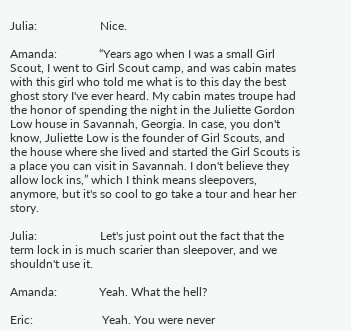Julia:                     Nice.

Amanda:              “Years ago when I was a small Girl Scout, I went to Girl Scout camp, and was cabin mates with this girl who told me what is to this day the best ghost story I've ever heard. My cabin mates troupe had the honor of spending the night in the Juliette Gordon Low house in Savannah, Georgia. In case, you don't know, Juliette Low is the founder of Girl Scouts, and the house where she lived and started the Girl Scouts is a place you can visit in Savannah. I don't believe they allow lock ins,” which I think means sleepovers, anymore, but it's so cool to go take a tour and hear her story.

Julia:                     Let's just point out the fact that the term lock in is much scarier than sleepover, and we shouldn't use it.

Amanda:              Yeah. What the hell?

Eric:                       Yeah. You were never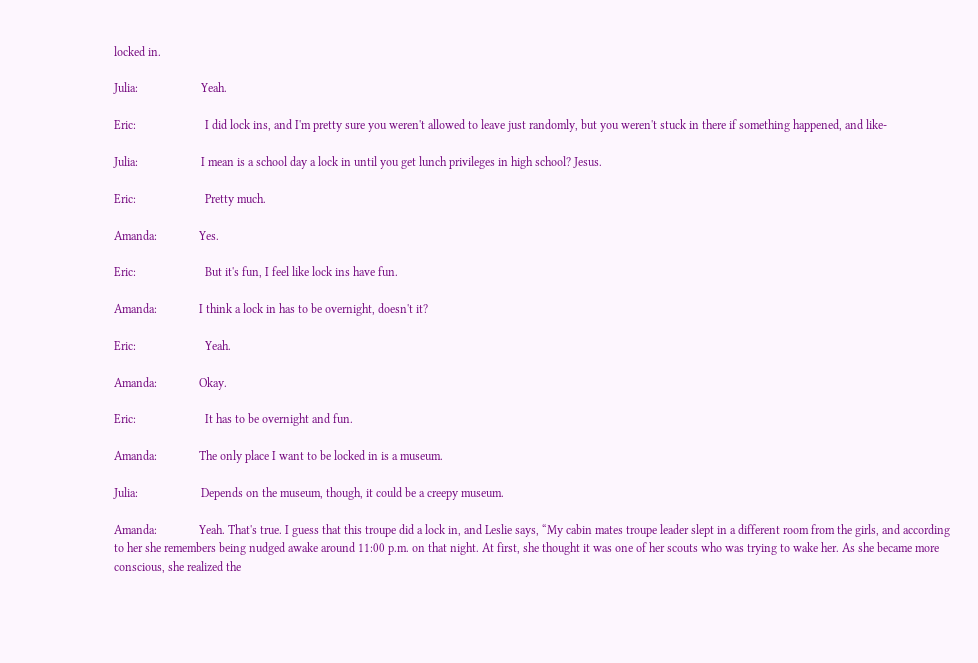locked in.

Julia:                     Yeah.

Eric:                       I did lock ins, and I'm pretty sure you weren't allowed to leave just randomly, but you weren't stuck in there if something happened, and like-

Julia:                     I mean is a school day a lock in until you get lunch privileges in high school? Jesus.

Eric:                       Pretty much.

Amanda:              Yes.

Eric:                       But it's fun, I feel like lock ins have fun.

Amanda:              I think a lock in has to be overnight, doesn't it?

Eric:                       Yeah.

Amanda:              Okay.

Eric:                       It has to be overnight and fun.

Amanda:              The only place I want to be locked in is a museum.

Julia:                     Depends on the museum, though, it could be a creepy museum.

Amanda:              Yeah. That's true. I guess that this troupe did a lock in, and Leslie says, “My cabin mates troupe leader slept in a different room from the girls, and according to her she remembers being nudged awake around 11:00 p.m. on that night. At first, she thought it was one of her scouts who was trying to wake her. As she became more conscious, she realized the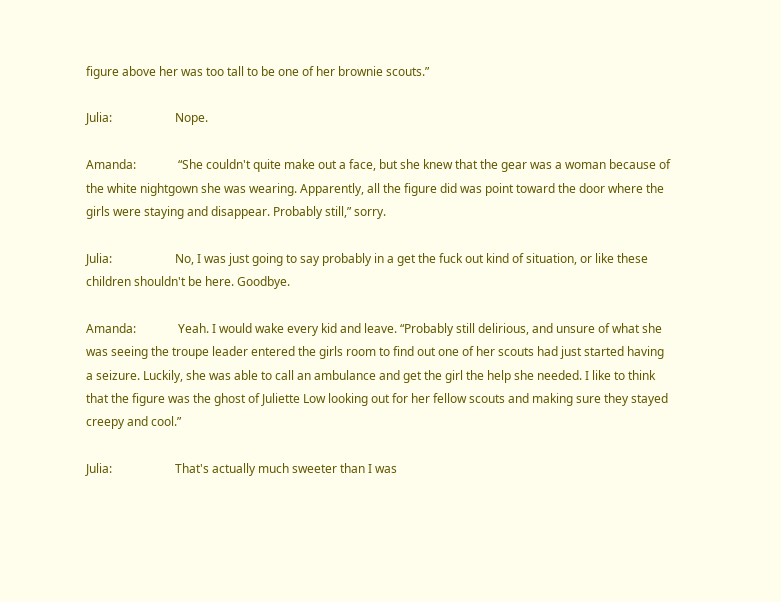figure above her was too tall to be one of her brownie scouts.”

Julia:                     Nope.

Amanda:              “She couldn't quite make out a face, but she knew that the gear was a woman because of the white nightgown she was wearing. Apparently, all the figure did was point toward the door where the girls were staying and disappear. Probably still,” sorry.

Julia:                     No, I was just going to say probably in a get the fuck out kind of situation, or like these children shouldn't be here. Goodbye.

Amanda:              Yeah. I would wake every kid and leave. “Probably still delirious, and unsure of what she was seeing the troupe leader entered the girls room to find out one of her scouts had just started having a seizure. Luckily, she was able to call an ambulance and get the girl the help she needed. I like to think that the figure was the ghost of Juliette Low looking out for her fellow scouts and making sure they stayed creepy and cool.”

Julia:                     That's actually much sweeter than I was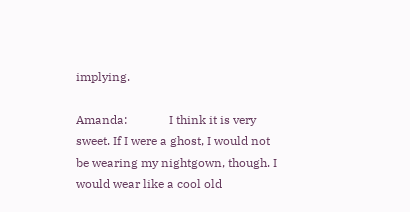implying.

Amanda:              I think it is very sweet. If I were a ghost, I would not be wearing my nightgown, though. I would wear like a cool old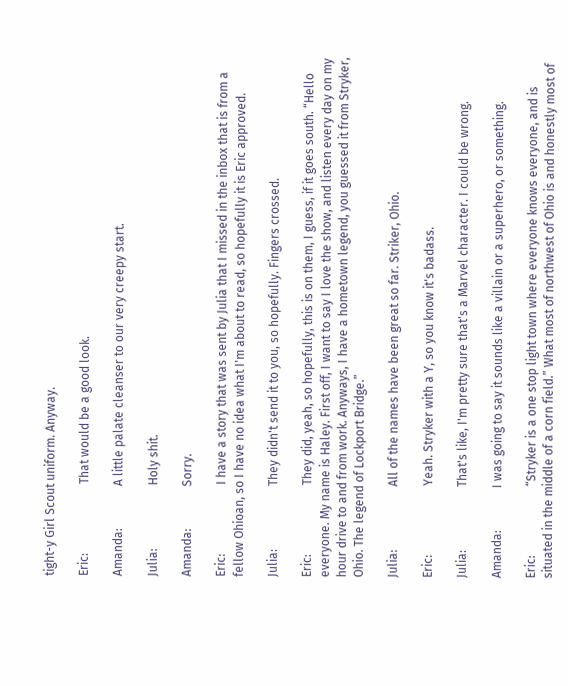tight-y Girl Scout uniform. Anyway.

Eric:                       That would be a good look.

Amanda:              A little palate cleanser to our very creepy start.

Julia:                     Holy shit.

Amanda:              Sorry.

Eric:                       I have a story that was sent by Julia that I missed in the inbox that is from a fellow Ohioan, so I have no idea what I'm about to read, so hopefully it is Eric approved.

Julia:                     They didn't send it to you, so hopefully. Fingers crossed.

Eric:                       They did, yeah, so hopefully, this is on them, I guess, if it goes south. “Hello everyone. My name is Haley. First off, I want to say I love the show, and listen every day on my hour drive to and from work. Anyways, I have a hometown legend, you guessed it from Stryker, Ohio. The legend of Lockport Bridge.”

Julia:                     All of the names have been great so far. Striker, Ohio.

Eric:                       Yeah. Stryker with a Y, so you know it's badass.

Julia:                     That's like, I'm pretty sure that's a Marvel character. I could be wrong.

Amanda:              I was going to say it sounds like a villain or a superhero, or something.

Eric:                       “Stryker is a one stop light town where everyone knows everyone, and is situated in the middle of a corn field.” What most of northwest of Ohio is and honestly most of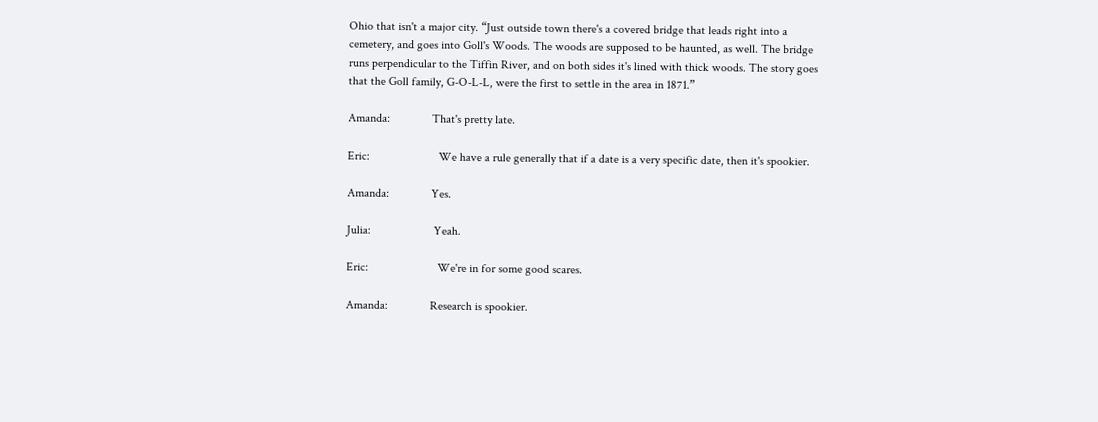Ohio that isn't a major city. “Just outside town there's a covered bridge that leads right into a cemetery, and goes into Goll's Woods. The woods are supposed to be haunted, as well. The bridge runs perpendicular to the Tiffin River, and on both sides it's lined with thick woods. The story goes that the Goll family, G-O-L-L, were the first to settle in the area in 1871.”

Amanda:              That's pretty late.

Eric:                       We have a rule generally that if a date is a very specific date, then it's spookier.

Amanda:              Yes.

Julia:                     Yeah.

Eric:                       We're in for some good scares.

Amanda:              Research is spookier.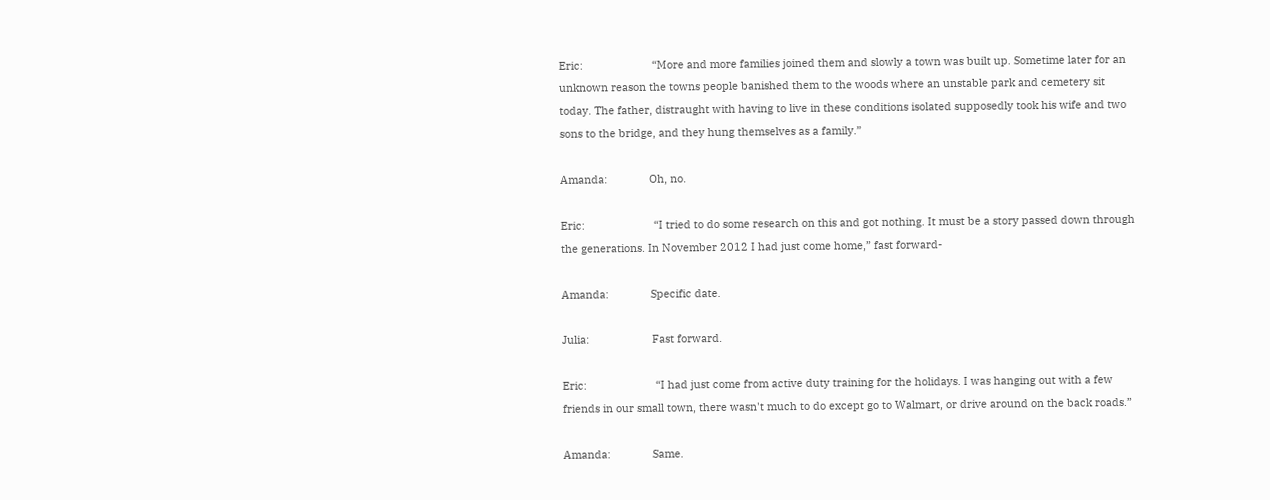Eric:                       “More and more families joined them and slowly a town was built up. Sometime later for an unknown reason the towns people banished them to the woods where an unstable park and cemetery sit today. The father, distraught with having to live in these conditions isolated supposedly took his wife and two sons to the bridge, and they hung themselves as a family.”

Amanda:              Oh, no.

Eric:                       “I tried to do some research on this and got nothing. It must be a story passed down through the generations. In November 2012 I had just come home,” fast forward-

Amanda:              Specific date.

Julia:                     Fast forward.

Eric:                       “I had just come from active duty training for the holidays. I was hanging out with a few friends in our small town, there wasn't much to do except go to Walmart, or drive around on the back roads.”

Amanda:              Same.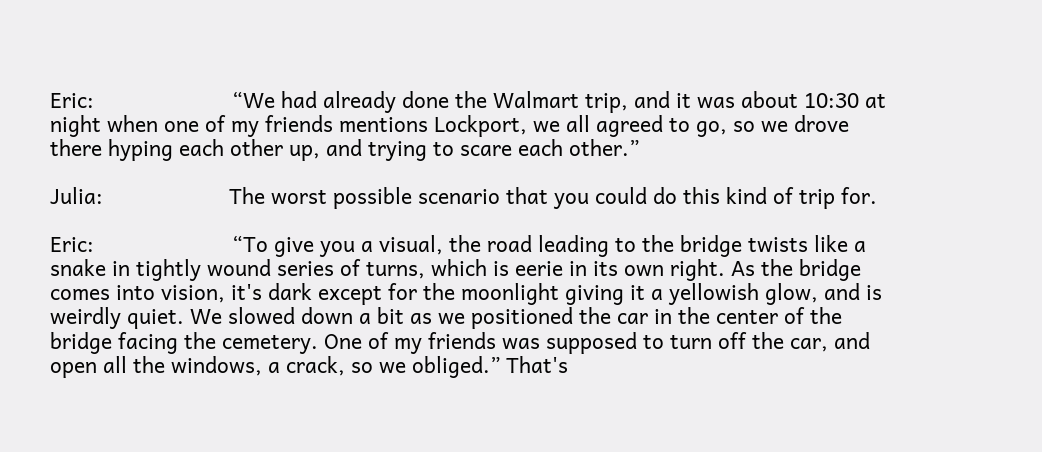Eric:                       “We had already done the Walmart trip, and it was about 10:30 at night when one of my friends mentions Lockport, we all agreed to go, so we drove there hyping each other up, and trying to scare each other.”

Julia:                     The worst possible scenario that you could do this kind of trip for.

Eric:                       “To give you a visual, the road leading to the bridge twists like a snake in tightly wound series of turns, which is eerie in its own right. As the bridge comes into vision, it's dark except for the moonlight giving it a yellowish glow, and is weirdly quiet. We slowed down a bit as we positioned the car in the center of the bridge facing the cemetery. One of my friends was supposed to turn off the car, and open all the windows, a crack, so we obliged.” That's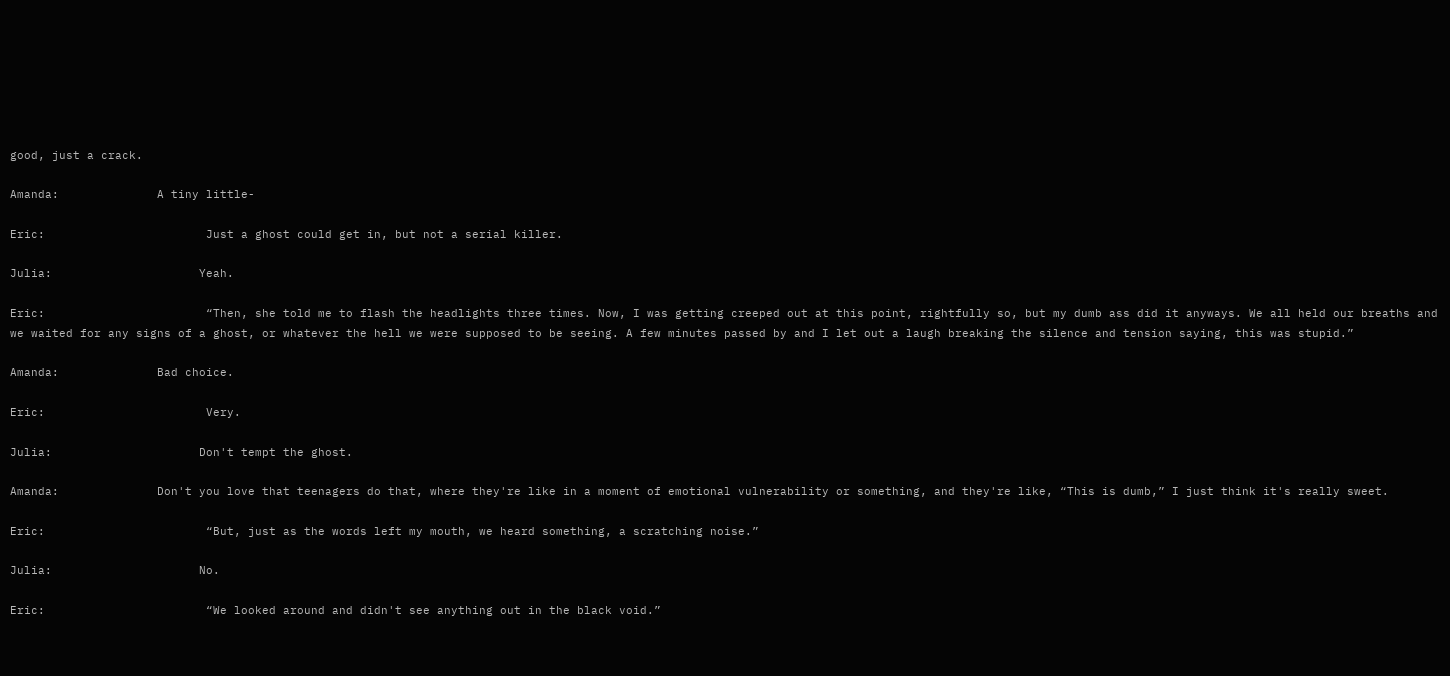good, just a crack.

Amanda:              A tiny little-

Eric:                       Just a ghost could get in, but not a serial killer.

Julia:                     Yeah.

Eric:                       “Then, she told me to flash the headlights three times. Now, I was getting creeped out at this point, rightfully so, but my dumb ass did it anyways. We all held our breaths and we waited for any signs of a ghost, or whatever the hell we were supposed to be seeing. A few minutes passed by and I let out a laugh breaking the silence and tension saying, this was stupid.”

Amanda:              Bad choice.

Eric:                       Very.

Julia:                     Don't tempt the ghost.

Amanda:              Don't you love that teenagers do that, where they're like in a moment of emotional vulnerability or something, and they're like, “This is dumb,” I just think it's really sweet.

Eric:                       “But, just as the words left my mouth, we heard something, a scratching noise.”

Julia:                     No.

Eric:                       “We looked around and didn't see anything out in the black void.”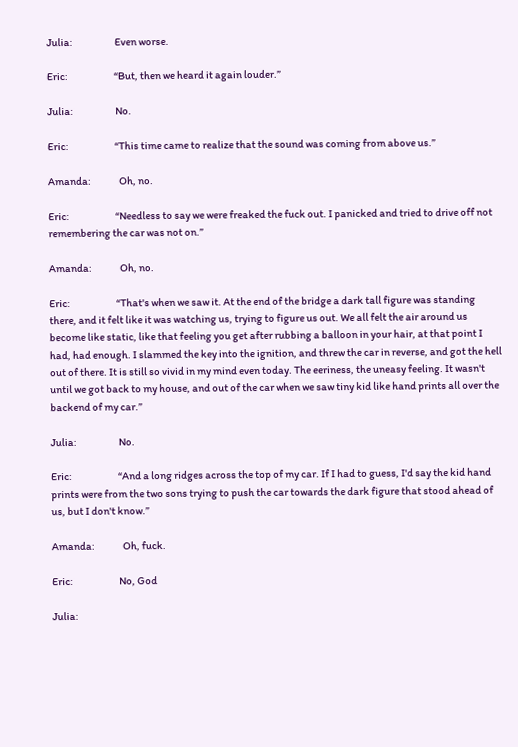Julia:                     Even worse.

Eric:                       “But, then we heard it again louder.”

Julia:                     No.

Eric:                       “This time came to realize that the sound was coming from above us.”

Amanda:              Oh, no.

Eric:                       “Needless to say we were freaked the fuck out. I panicked and tried to drive off not remembering the car was not on.”

Amanda:              Oh, no.

Eric:                       “That's when we saw it. At the end of the bridge a dark tall figure was standing there, and it felt like it was watching us, trying to figure us out. We all felt the air around us become like static, like that feeling you get after rubbing a balloon in your hair, at that point I had, had enough. I slammed the key into the ignition, and threw the car in reverse, and got the hell out of there. It is still so vivid in my mind even today. The eeriness, the uneasy feeling. It wasn't until we got back to my house, and out of the car when we saw tiny kid like hand prints all over the backend of my car.”

Julia:                     No.

Eric:                       “And a long ridges across the top of my car. If I had to guess, I'd say the kid hand prints were from the two sons trying to push the car towards the dark figure that stood ahead of us, but I don't know.”

Amanda:              Oh, fuck.

Eric:                       No, God

Julia: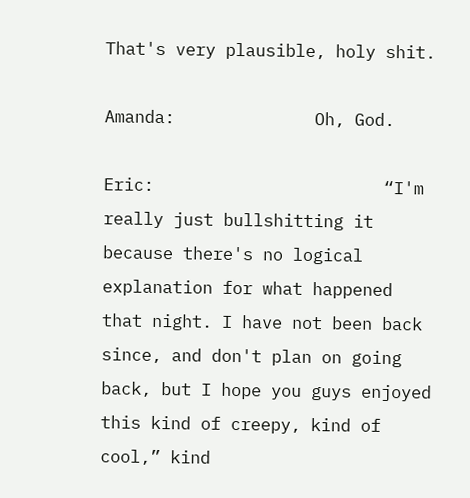That's very plausible, holy shit.

Amanda:              Oh, God.

Eric:                       “I'm really just bullshitting it because there's no logical explanation for what happened that night. I have not been back since, and don't plan on going back, but I hope you guys enjoyed this kind of creepy, kind of cool,” kind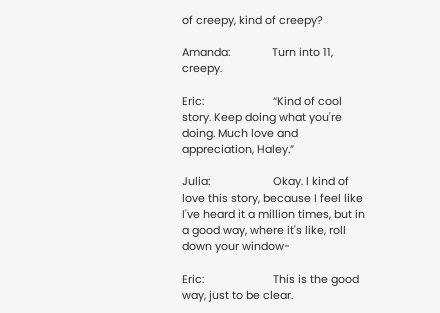of creepy, kind of creepy?

Amanda:              Turn into 11, creepy.

Eric:                       “Kind of cool story. Keep doing what you're doing. Much love and appreciation, Haley.”

Julia:                     Okay. I kind of love this story, because I feel like I've heard it a million times, but in a good way, where it's like, roll down your window-

Eric:                       This is the good way, just to be clear.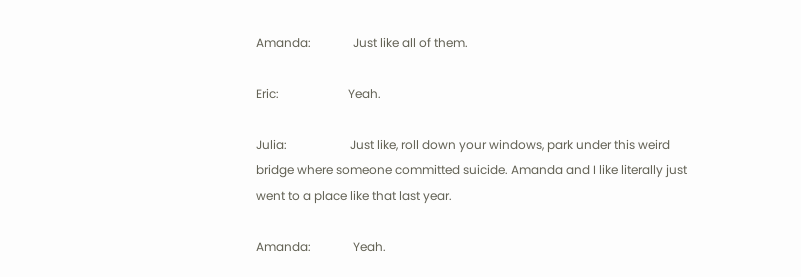Amanda:              Just like all of them.

Eric:                       Yeah.

Julia:                     Just like, roll down your windows, park under this weird bridge where someone committed suicide. Amanda and I like literally just went to a place like that last year.

Amanda:              Yeah.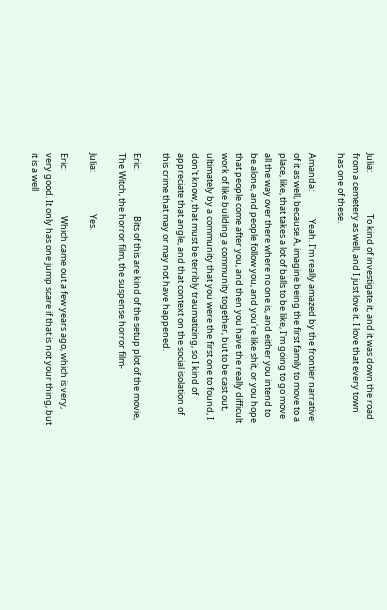Julia:                     To kind of investigate it, and it was down the road from a cemetery as well, and I just love it. I love that every town has one of these.

Amanda:              Yeah. I'm really amazed by the frontier narrative of it as well, because A, imagine being the first family to move to a place, like, that takes a lot of balls to be like, I'm going to go move all the way over there where no one is, and either you intend to be alone, and people follow you, and you're like shit, or you hope that people come after you, and then you have the really difficult work of like building a community together, but to be cast out, ultimately by a community that you were the first one to found, I don't know, that must be terribly traumatizing, so I kind of appreciate that angle, and that context on the social isolation of this crime that may or may not have happened.

Eric:                       Bits of this are kind of the setup plot of the movie, The Witch, the horror film, the suspense horror film-

Julia:                     Yes.

Eric:                       Which came out a few years ago, which is very, very good. It only has one jump scare if that is not your thing, but it is a well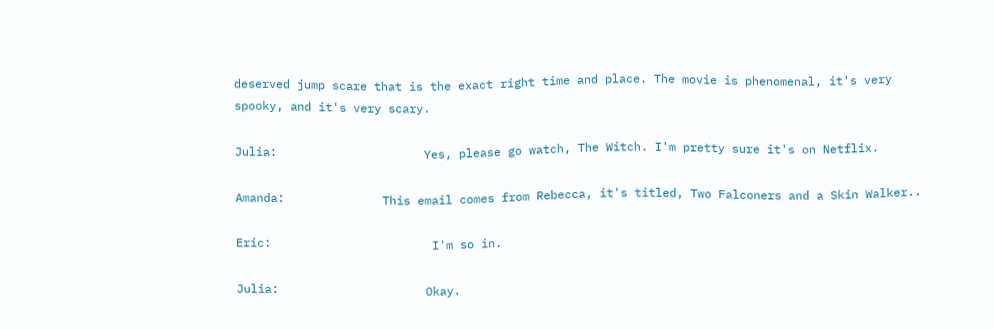deserved jump scare that is the exact right time and place. The movie is phenomenal, it's very spooky, and it's very scary.

Julia:                     Yes, please go watch, The Witch. I'm pretty sure it's on Netflix.

Amanda:              This email comes from Rebecca, it's titled, Two Falconers and a Skin Walker..

Eric:                       I'm so in.

Julia:                     Okay.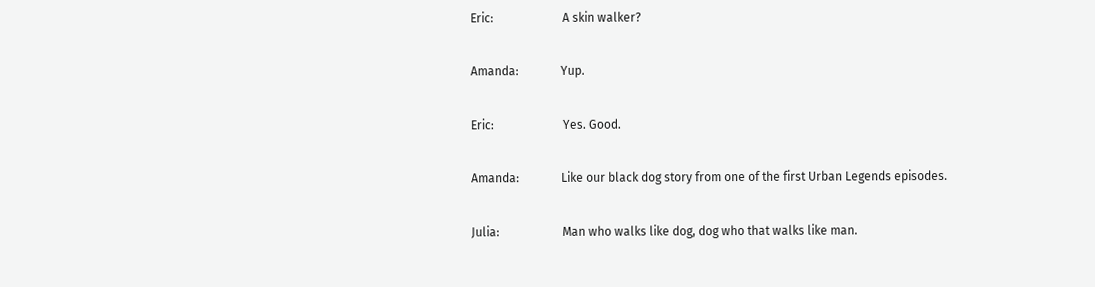Eric:                       A skin walker?

Amanda:              Yup.

Eric:                       Yes. Good.

Amanda:              Like our black dog story from one of the first Urban Legends episodes.

Julia:                     Man who walks like dog, dog who that walks like man.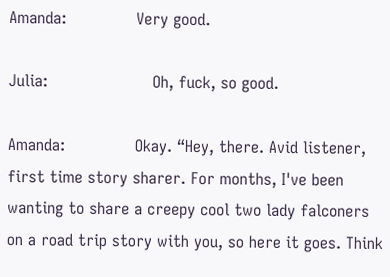Amanda:              Very good.

Julia:                     Oh, fuck, so good.

Amanda:              Okay. “Hey, there. Avid listener, first time story sharer. For months, I've been wanting to share a creepy cool two lady falconers on a road trip story with you, so here it goes. Think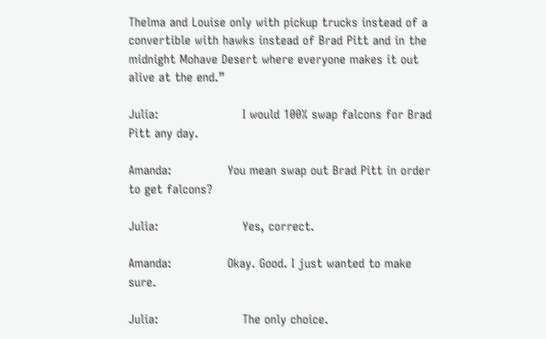Thelma and Louise only with pickup trucks instead of a convertible with hawks instead of Brad Pitt and in the midnight Mohave Desert where everyone makes it out alive at the end.”

Julia:                     I would 100% swap falcons for Brad Pitt any day.

Amanda:              You mean swap out Brad Pitt in order to get falcons?

Julia:                     Yes, correct.

Amanda:              Okay. Good. I just wanted to make sure.

Julia:                     The only choice.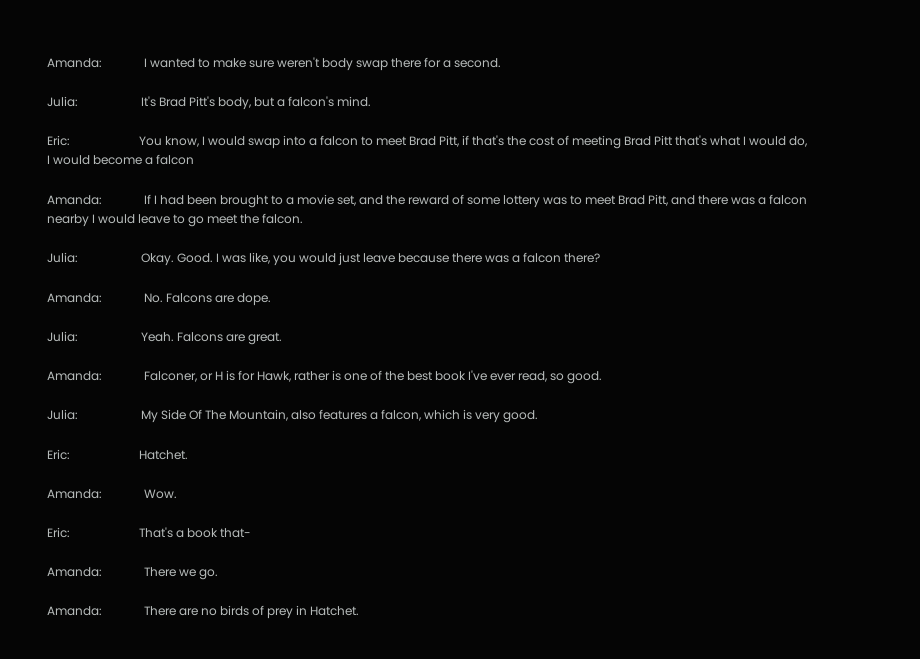Amanda:              I wanted to make sure weren't body swap there for a second.

Julia:                     It's Brad Pitt's body, but a falcon's mind.

Eric:                       You know, I would swap into a falcon to meet Brad Pitt, if that's the cost of meeting Brad Pitt that's what I would do, I would become a falcon

Amanda:              If I had been brought to a movie set, and the reward of some lottery was to meet Brad Pitt, and there was a falcon nearby I would leave to go meet the falcon.

Julia:                     Okay. Good. I was like, you would just leave because there was a falcon there?

Amanda:              No. Falcons are dope.

Julia:                     Yeah. Falcons are great.

Amanda:              Falconer, or H is for Hawk, rather is one of the best book I've ever read, so good.

Julia:                     My Side Of The Mountain, also features a falcon, which is very good.

Eric:                       Hatchet.

Amanda:              Wow.

Eric:                       That's a book that-

Amanda:              There we go.

Amanda:              There are no birds of prey in Hatchet.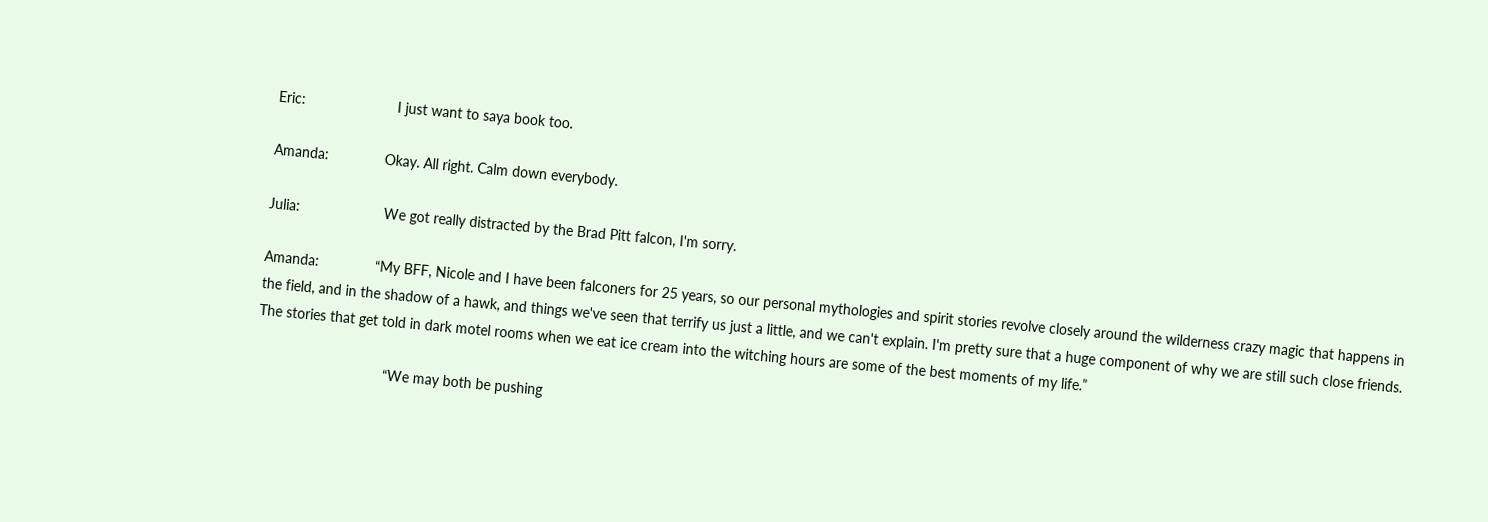Eric:                       I just want to saya book too.

Amanda:              Okay. All right. Calm down everybody.

Julia:                     We got really distracted by the Brad Pitt falcon, I'm sorry.

Amanda:              “My BFF, Nicole and I have been falconers for 25 years, so our personal mythologies and spirit stories revolve closely around the wilderness crazy magic that happens in the field, and in the shadow of a hawk, and things we've seen that terrify us just a little, and we can't explain. I'm pretty sure that a huge component of why we are still such close friends. The stories that get told in dark motel rooms when we eat ice cream into the witching hours are some of the best moments of my life.”

                                “We may both be pushing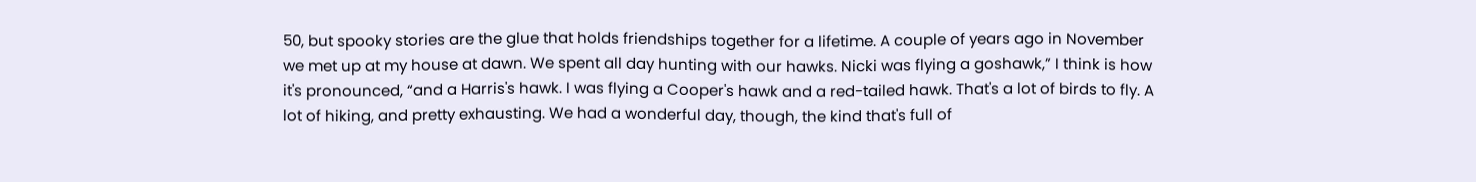50, but spooky stories are the glue that holds friendships together for a lifetime. A couple of years ago in November we met up at my house at dawn. We spent all day hunting with our hawks. Nicki was flying a goshawk,” I think is how it's pronounced, “and a Harris's hawk. I was flying a Cooper's hawk and a red-tailed hawk. That's a lot of birds to fly. A lot of hiking, and pretty exhausting. We had a wonderful day, though, the kind that's full of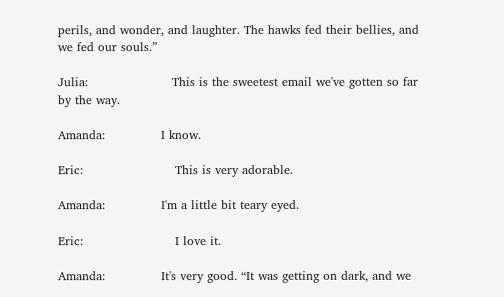perils, and wonder, and laughter. The hawks fed their bellies, and we fed our souls.”

Julia:                     This is the sweetest email we've gotten so far by the way.

Amanda:              I know.

Eric:                       This is very adorable.

Amanda:              I'm a little bit teary eyed.

Eric:                       I love it.

Amanda:              It's very good. “It was getting on dark, and we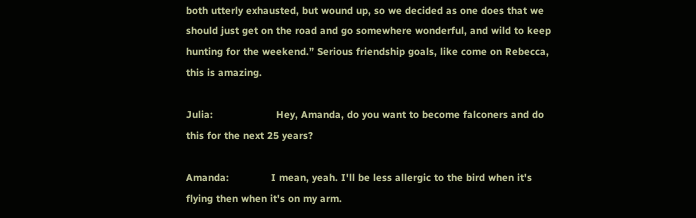both utterly exhausted, but wound up, so we decided as one does that we should just get on the road and go somewhere wonderful, and wild to keep hunting for the weekend.” Serious friendship goals, like come on Rebecca, this is amazing.

Julia:                     Hey, Amanda, do you want to become falconers and do this for the next 25 years?

Amanda:              I mean, yeah. I'll be less allergic to the bird when it's flying then when it's on my arm.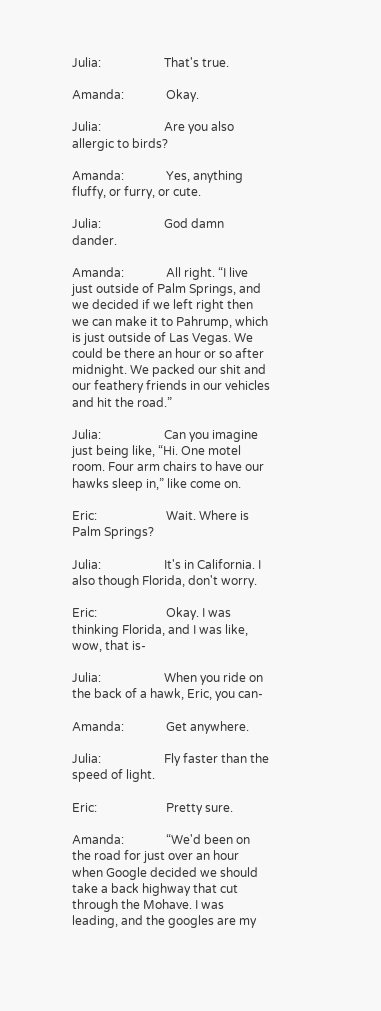Julia:                     That's true.

Amanda:              Okay.

Julia:                     Are you also allergic to birds?

Amanda:              Yes, anything fluffy, or furry, or cute.

Julia:                     God damn dander.

Amanda:              All right. “I live just outside of Palm Springs, and we decided if we left right then we can make it to Pahrump, which is just outside of Las Vegas. We could be there an hour or so after midnight. We packed our shit and our feathery friends in our vehicles and hit the road.”

Julia:                     Can you imagine just being like, “Hi. One motel room. Four arm chairs to have our hawks sleep in,” like come on.

Eric:                       Wait. Where is Palm Springs?

Julia:                     It's in California. I also though Florida, don't worry.

Eric:                       Okay. I was thinking Florida, and I was like, wow, that is-

Julia:                     When you ride on the back of a hawk, Eric, you can-

Amanda:              Get anywhere.

Julia:                     Fly faster than the speed of light.

Eric:                       Pretty sure.

Amanda:              “We'd been on the road for just over an hour when Google decided we should take a back highway that cut through the Mohave. I was leading, and the googles are my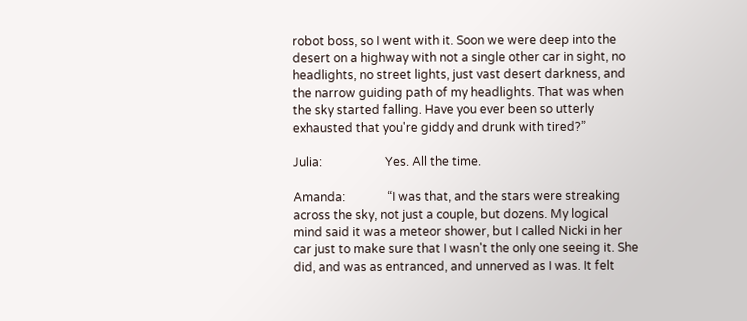robot boss, so I went with it. Soon we were deep into the desert on a highway with not a single other car in sight, no headlights, no street lights, just vast desert darkness, and the narrow guiding path of my headlights. That was when the sky started falling. Have you ever been so utterly exhausted that you're giddy and drunk with tired?”

Julia:                     Yes. All the time.

Amanda:              “I was that, and the stars were streaking across the sky, not just a couple, but dozens. My logical mind said it was a meteor shower, but I called Nicki in her car just to make sure that I wasn't the only one seeing it. She did, and was as entranced, and unnerved as I was. It felt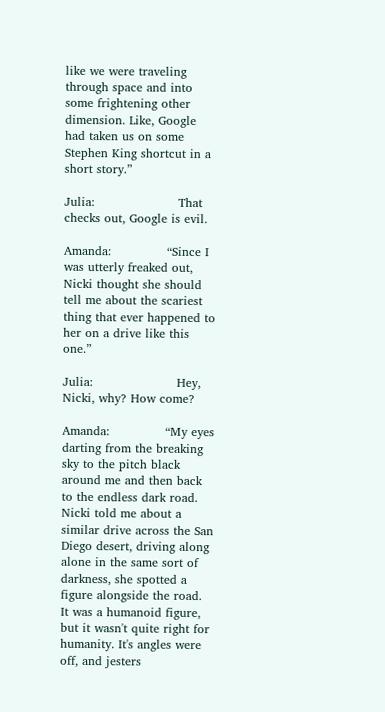like we were traveling through space and into some frightening other dimension. Like, Google had taken us on some Stephen King shortcut in a short story.”

Julia:                     That checks out, Google is evil.

Amanda:              “Since I was utterly freaked out, Nicki thought she should tell me about the scariest thing that ever happened to her on a drive like this one.”

Julia:                     Hey, Nicki, why? How come?

Amanda:              “My eyes darting from the breaking sky to the pitch black around me and then back to the endless dark road. Nicki told me about a similar drive across the San Diego desert, driving along alone in the same sort of darkness, she spotted a figure alongside the road. It was a humanoid figure, but it wasn't quite right for humanity. It's angles were off, and jesters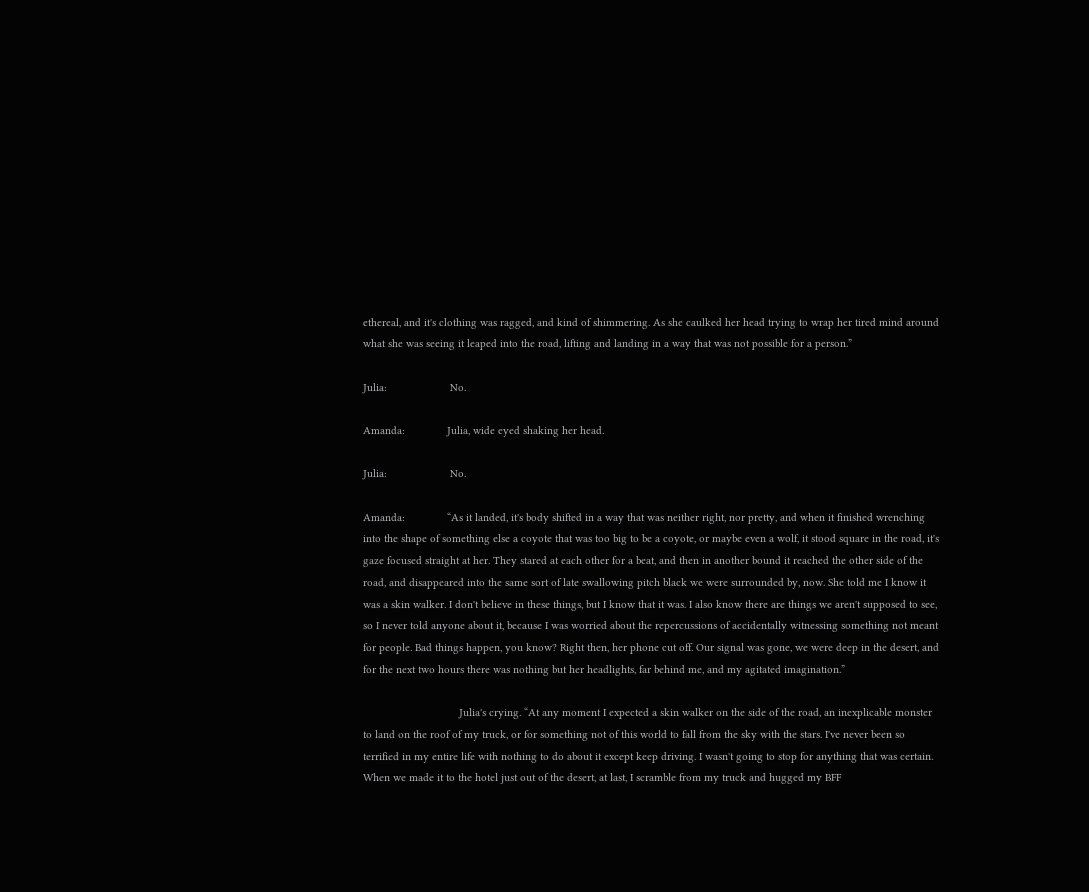ethereal, and it's clothing was ragged, and kind of shimmering. As she caulked her head trying to wrap her tired mind around what she was seeing it leaped into the road, lifting and landing in a way that was not possible for a person.”

Julia:                     No.

Amanda:              Julia, wide eyed shaking her head.

Julia:                     No.

Amanda:              “As it landed, it's body shifted in a way that was neither right, nor pretty, and when it finished wrenching into the shape of something else a coyote that was too big to be a coyote, or maybe even a wolf, it stood square in the road, it's gaze focused straight at her. They stared at each other for a beat, and then in another bound it reached the other side of the road, and disappeared into the same sort of late swallowing pitch black we were surrounded by, now. She told me I know it was a skin walker. I don't believe in these things, but I know that it was. I also know there are things we aren't supposed to see, so I never told anyone about it, because I was worried about the repercussions of accidentally witnessing something not meant for people. Bad things happen, you know? Right then, her phone cut off. Our signal was gone, we were deep in the desert, and for the next two hours there was nothing but her headlights, far behind me, and my agitated imagination.”

                                Julia's crying. “At any moment I expected a skin walker on the side of the road, an inexplicable monster to land on the roof of my truck, or for something not of this world to fall from the sky with the stars. I've never been so terrified in my entire life with nothing to do about it except keep driving. I wasn't going to stop for anything that was certain. When we made it to the hotel just out of the desert, at last, I scramble from my truck and hugged my BFF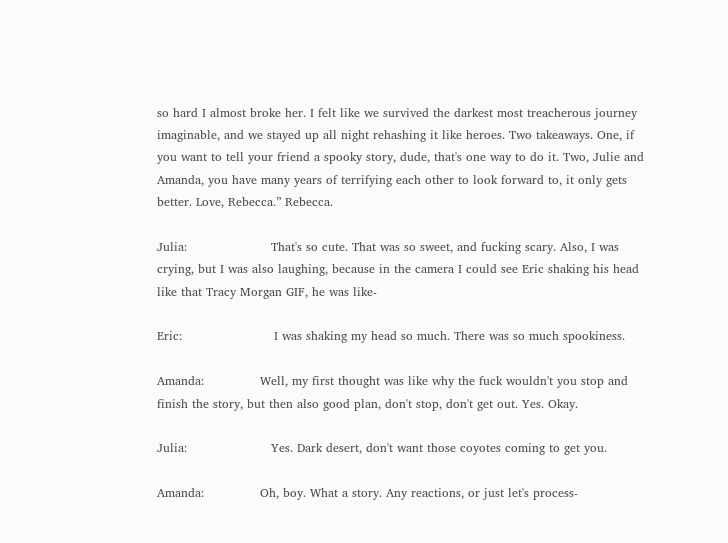so hard I almost broke her. I felt like we survived the darkest most treacherous journey imaginable, and we stayed up all night rehashing it like heroes. Two takeaways. One, if you want to tell your friend a spooky story, dude, that's one way to do it. Two, Julie and Amanda, you have many years of terrifying each other to look forward to, it only gets better. Love, Rebecca.” Rebecca.

Julia:                     That's so cute. That was so sweet, and fucking scary. Also, I was crying, but I was also laughing, because in the camera I could see Eric shaking his head like that Tracy Morgan GIF, he was like-

Eric:                       I was shaking my head so much. There was so much spookiness.

Amanda:              Well, my first thought was like why the fuck wouldn't you stop and finish the story, but then also good plan, don't stop, don't get out. Yes. Okay.

Julia:                     Yes. Dark desert, don't want those coyotes coming to get you.

Amanda:              Oh, boy. What a story. Any reactions, or just let's process-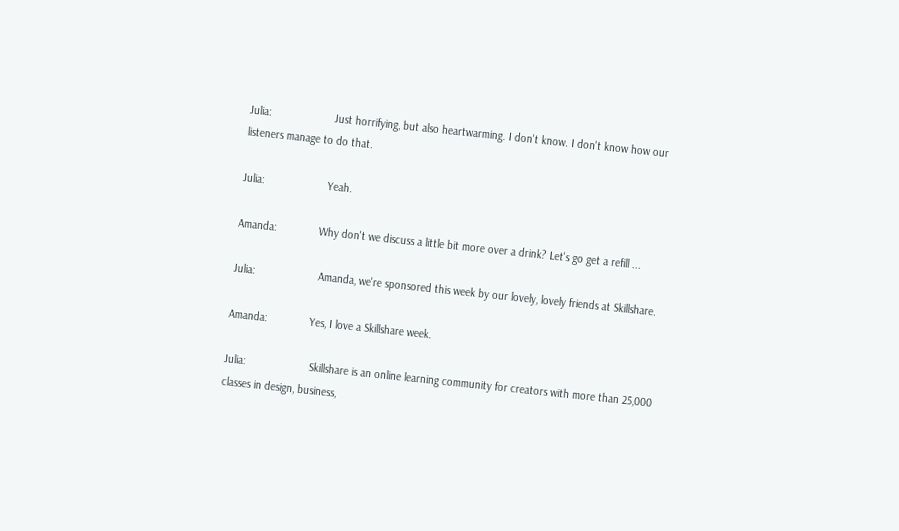Julia:                     Just horrifying, but also heartwarming. I don't know. I don't know how our listeners manage to do that.

Julia:                     Yeah.

Amanda:              Why don't we discuss a little bit more over a drink? Let's go get a refill ...

Julia:                     Amanda, we're sponsored this week by our lovely, lovely friends at Skillshare.

Amanda:              Yes, I love a Skillshare week.

Julia:                     Skillshare is an online learning community for creators with more than 25,000 classes in design, business,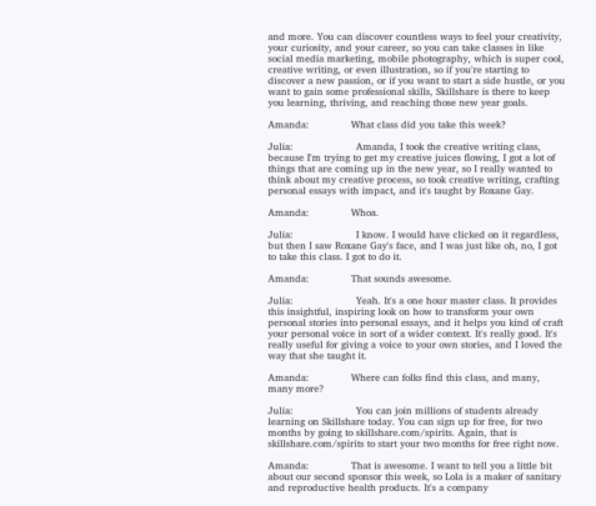and more. You can discover countless ways to feel your creativity, your curiosity, and your career, so you can take classes in like social media marketing, mobile photography, which is super cool, creative writing, or even illustration, so if you're starting to discover a new passion, or if you want to start a side hustle, or you want to gain some professional skills, Skillshare is there to keep you learning, thriving, and reaching those new year goals.

Amanda:              What class did you take this week?

Julia:                     Amanda, I took the creative writing class, because I'm trying to get my creative juices flowing, I got a lot of things that are coming up in the new year, so I really wanted to think about my creative process, so took creative writing, crafting personal essays with impact, and it's taught by Roxane Gay.

Amanda:              Whoa.

Julia:                     I know. I would have clicked on it regardless, but then I saw Roxane Gay's face, and I was just like oh, no, I got to take this class. I got to do it.

Amanda:              That sounds awesome.

Julia:                     Yeah. It's a one hour master class. It provides this insightful, inspiring look on how to transform your own personal stories into personal essays, and it helps you kind of craft your personal voice in sort of a wider context. It's really good. It's really useful for giving a voice to your own stories, and I loved the way that she taught it.

Amanda:              Where can folks find this class, and many, many more?

Julia:                     You can join millions of students already learning on Skillshare today. You can sign up for free, for two months by going to skillshare.com/spirits. Again, that is skillshare.com/spirits to start your two months for free right now.

Amanda:              That is awesome. I want to tell you a little bit about our second sponsor this week, so Lola is a maker of sanitary and reproductive health products. It's a company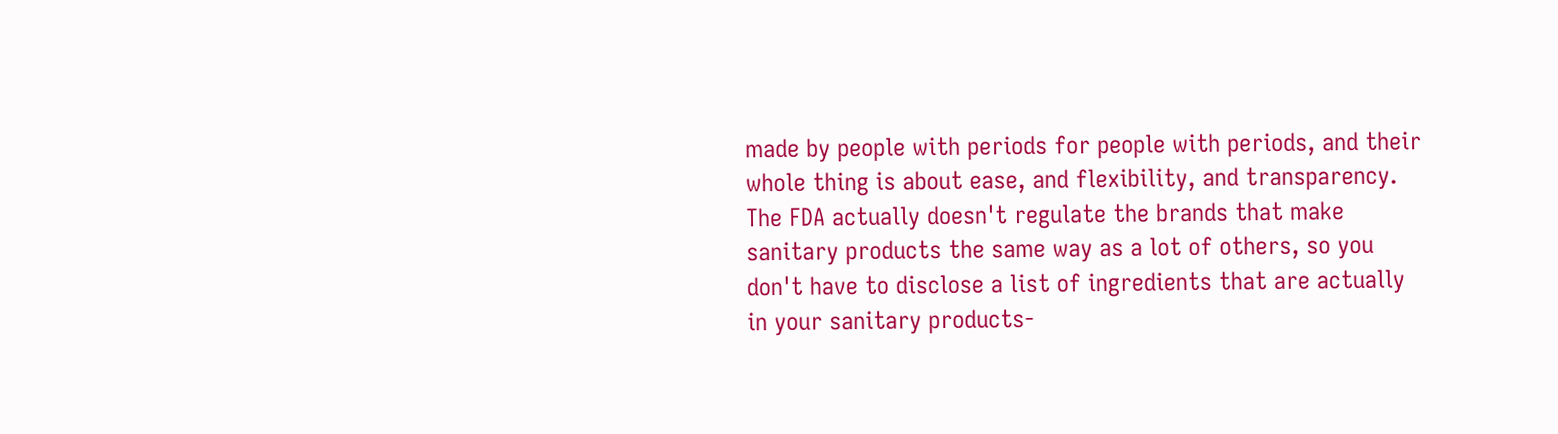made by people with periods for people with periods, and their whole thing is about ease, and flexibility, and transparency. The FDA actually doesn't regulate the brands that make sanitary products the same way as a lot of others, so you don't have to disclose a list of ingredients that are actually in your sanitary products-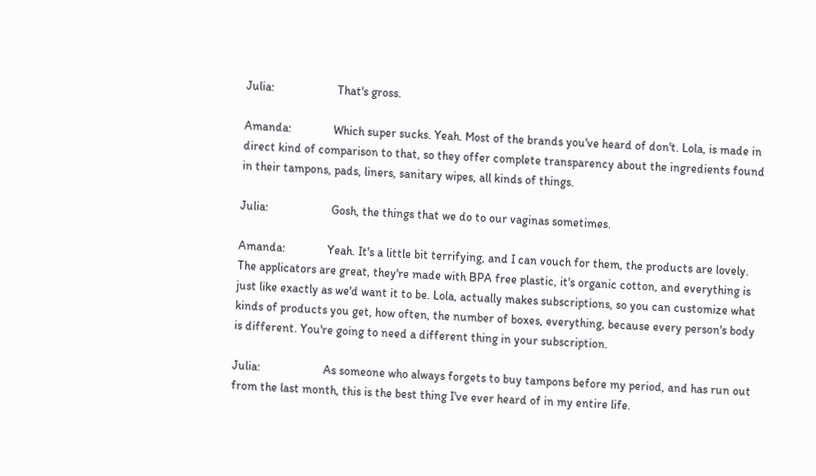Julia:                     That's gross.

Amanda:              Which super sucks. Yeah. Most of the brands you've heard of don't. Lola, is made in direct kind of comparison to that, so they offer complete transparency about the ingredients found in their tampons, pads, liners, sanitary wipes, all kinds of things.

Julia:                     Gosh, the things that we do to our vaginas sometimes.

Amanda:              Yeah. It's a little bit terrifying, and I can vouch for them, the products are lovely. The applicators are great, they're made with BPA free plastic, it's organic cotton, and everything is just like exactly as we'd want it to be. Lola, actually makes subscriptions, so you can customize what kinds of products you get, how often, the number of boxes, everything, because every person's body is different. You're going to need a different thing in your subscription.

Julia:                     As someone who always forgets to buy tampons before my period, and has run out from the last month, this is the best thing I've ever heard of in my entire life.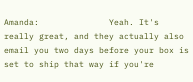Amanda:              Yeah. It's really great, and they actually also email you two days before your box is set to ship that way if you're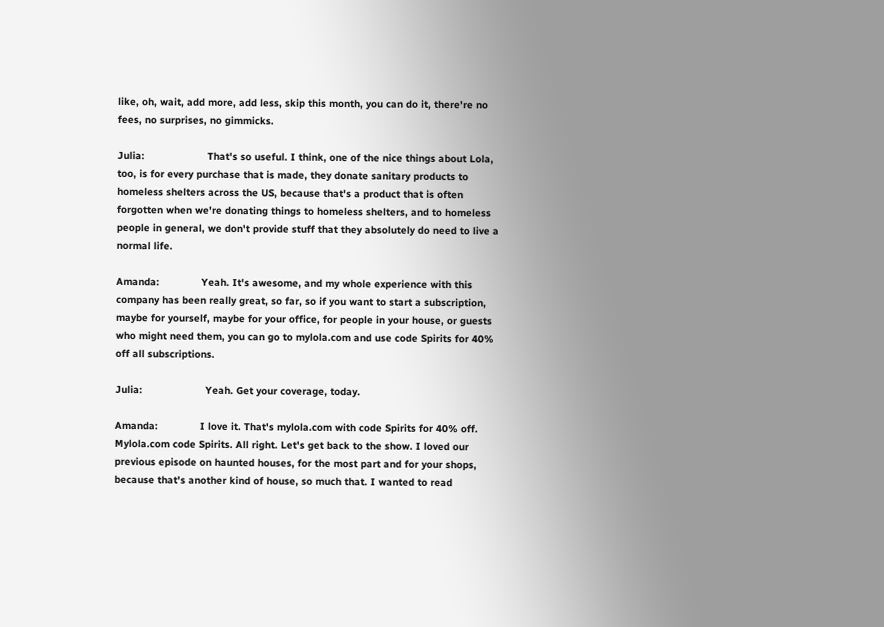like, oh, wait, add more, add less, skip this month, you can do it, there're no fees, no surprises, no gimmicks.

Julia:                     That's so useful. I think, one of the nice things about Lola, too, is for every purchase that is made, they donate sanitary products to homeless shelters across the US, because that's a product that is often forgotten when we're donating things to homeless shelters, and to homeless people in general, we don't provide stuff that they absolutely do need to live a normal life.

Amanda:              Yeah. It's awesome, and my whole experience with this company has been really great, so far, so if you want to start a subscription, maybe for yourself, maybe for your office, for people in your house, or guests who might need them, you can go to mylola.com and use code Spirits for 40% off all subscriptions.

Julia:                     Yeah. Get your coverage, today.

Amanda:              I love it. That's mylola.com with code Spirits for 40% off. Mylola.com code Spirits. All right. Let's get back to the show. I loved our previous episode on haunted houses, for the most part and for your shops, because that's another kind of house, so much that. I wanted to read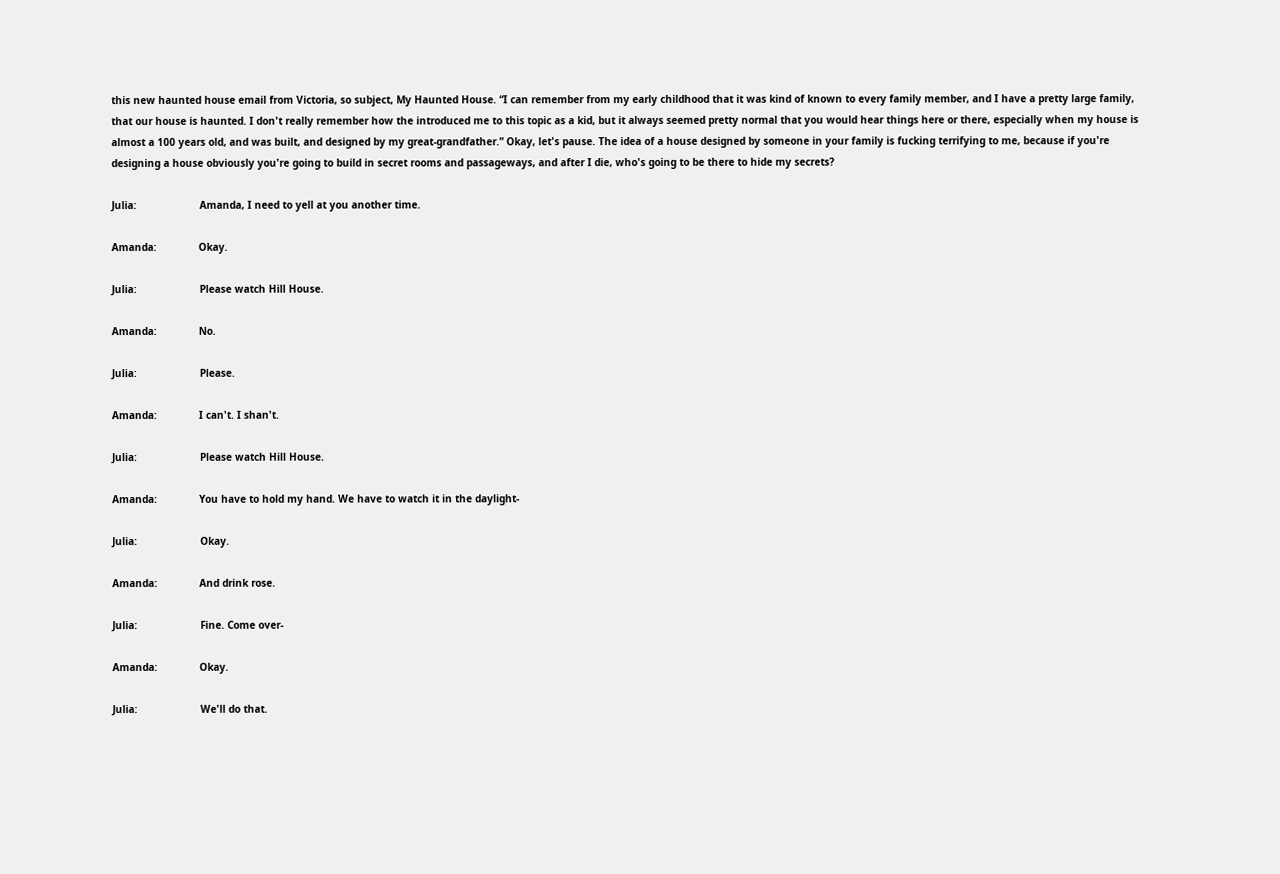this new haunted house email from Victoria, so subject, My Haunted House. “I can remember from my early childhood that it was kind of known to every family member, and I have a pretty large family, that our house is haunted. I don't really remember how the introduced me to this topic as a kid, but it always seemed pretty normal that you would hear things here or there, especially when my house is almost a 100 years old, and was built, and designed by my great-grandfather.” Okay, let's pause. The idea of a house designed by someone in your family is fucking terrifying to me, because if you're designing a house obviously you're going to build in secret rooms and passageways, and after I die, who's going to be there to hide my secrets?

Julia:                     Amanda, I need to yell at you another time.

Amanda:              Okay.

Julia:                     Please watch Hill House.

Amanda:              No.

Julia:                     Please.

Amanda:              I can't. I shan't.

Julia:                     Please watch Hill House.

Amanda:              You have to hold my hand. We have to watch it in the daylight-

Julia:                     Okay.

Amanda:              And drink rose.

Julia:                     Fine. Come over-

Amanda:              Okay.

Julia:                     We'll do that.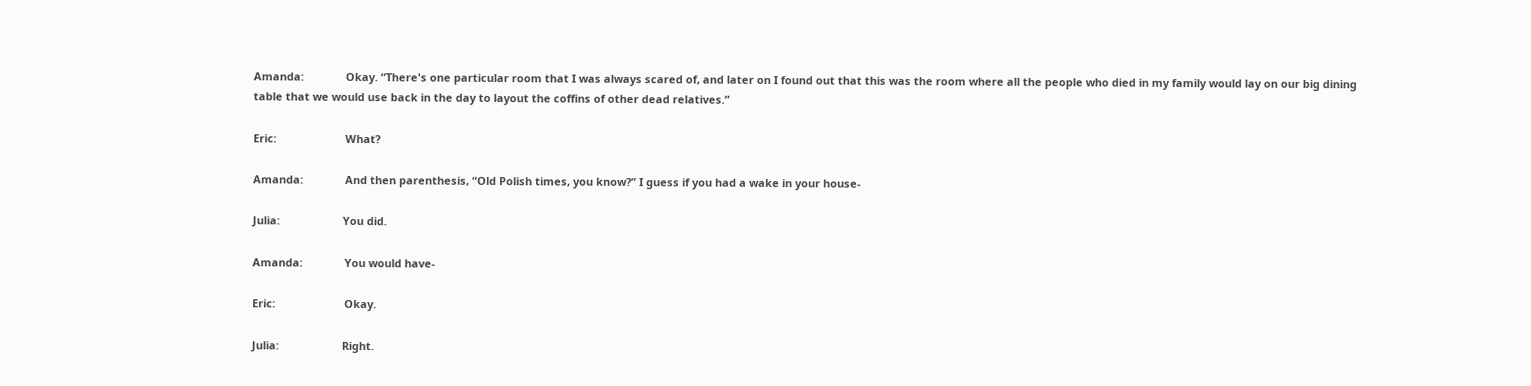Amanda:              Okay. “There's one particular room that I was always scared of, and later on I found out that this was the room where all the people who died in my family would lay on our big dining table that we would use back in the day to layout the coffins of other dead relatives.”

Eric:                       What?

Amanda:              And then parenthesis, “Old Polish times, you know?” I guess if you had a wake in your house-

Julia:                     You did.

Amanda:              You would have-

Eric:                       Okay.

Julia:                     Right.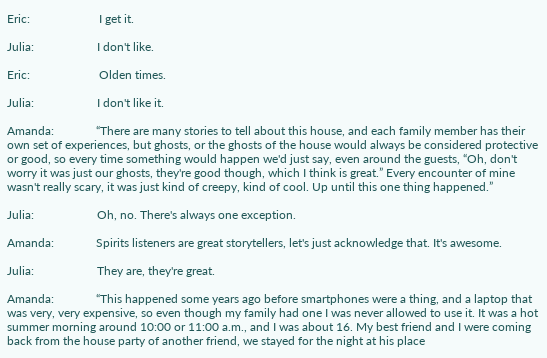Eric:                       I get it.

Julia:                     I don't like.

Eric:                       Olden times.

Julia:                     I don't like it.

Amanda:              “There are many stories to tell about this house, and each family member has their own set of experiences, but ghosts, or the ghosts of the house would always be considered protective or good, so every time something would happen we'd just say, even around the guests, “Oh, don't worry it was just our ghosts, they're good though, which I think is great.” Every encounter of mine wasn't really scary, it was just kind of creepy, kind of cool. Up until this one thing happened.”

Julia:                     Oh, no. There's always one exception.

Amanda:              Spirits listeners are great storytellers, let's just acknowledge that. It's awesome.

Julia:                     They are, they're great.

Amanda:              “This happened some years ago before smartphones were a thing, and a laptop that was very, very expensive, so even though my family had one I was never allowed to use it. It was a hot summer morning around 10:00 or 11:00 a.m., and I was about 16. My best friend and I were coming back from the house party of another friend, we stayed for the night at his place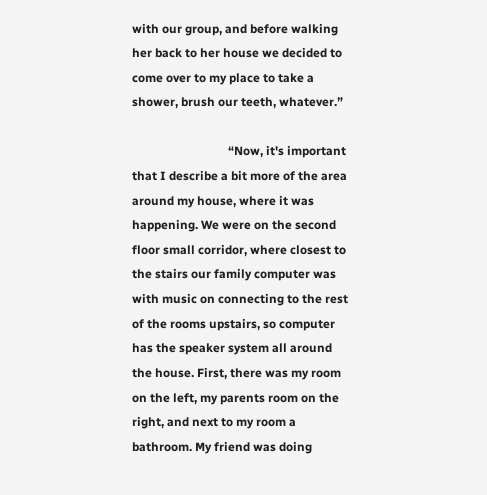with our group, and before walking her back to her house we decided to come over to my place to take a shower, brush our teeth, whatever.”

                                “Now, it's important that I describe a bit more of the area around my house, where it was happening. We were on the second floor small corridor, where closest to the stairs our family computer was with music on connecting to the rest of the rooms upstairs, so computer has the speaker system all around the house. First, there was my room on the left, my parents room on the right, and next to my room a bathroom. My friend was doing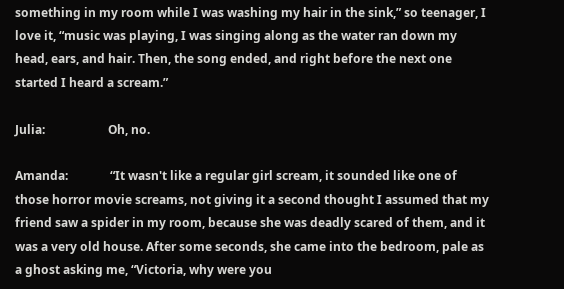something in my room while I was washing my hair in the sink,” so teenager, I love it, “music was playing, I was singing along as the water ran down my head, ears, and hair. Then, the song ended, and right before the next one started I heard a scream.”

Julia:                     Oh, no.

Amanda:              “It wasn't like a regular girl scream, it sounded like one of those horror movie screams, not giving it a second thought I assumed that my friend saw a spider in my room, because she was deadly scared of them, and it was a very old house. After some seconds, she came into the bedroom, pale as a ghost asking me, “Victoria, why were you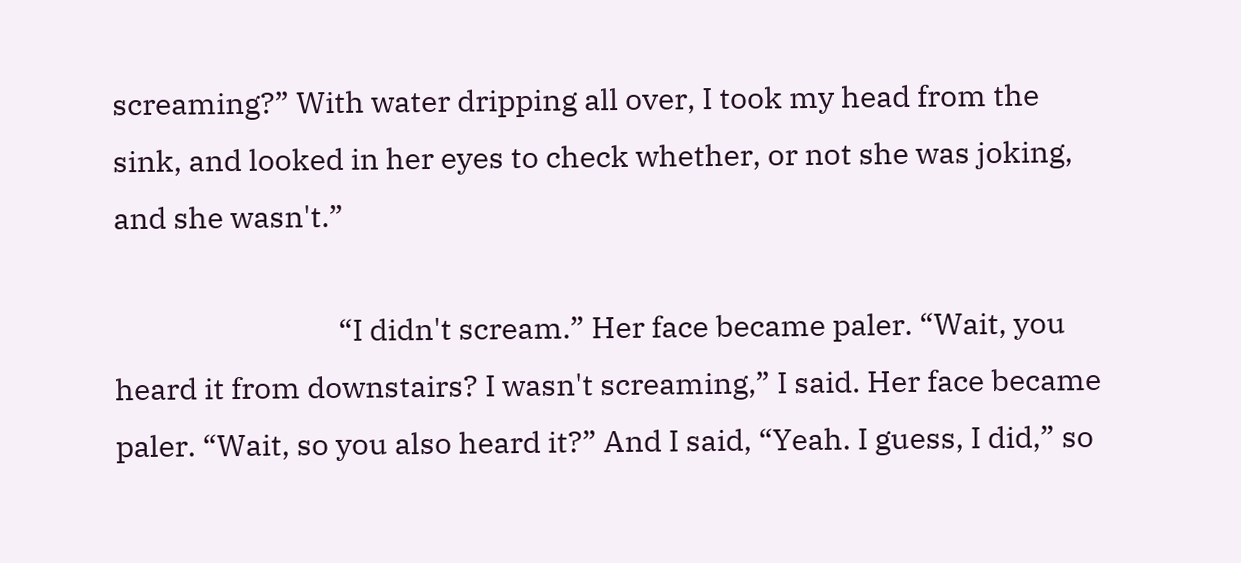screaming?” With water dripping all over, I took my head from the sink, and looked in her eyes to check whether, or not she was joking, and she wasn't.”

                                “I didn't scream.” Her face became paler. “Wait, you heard it from downstairs? I wasn't screaming,” I said. Her face became paler. “Wait, so you also heard it?” And I said, “Yeah. I guess, I did,” so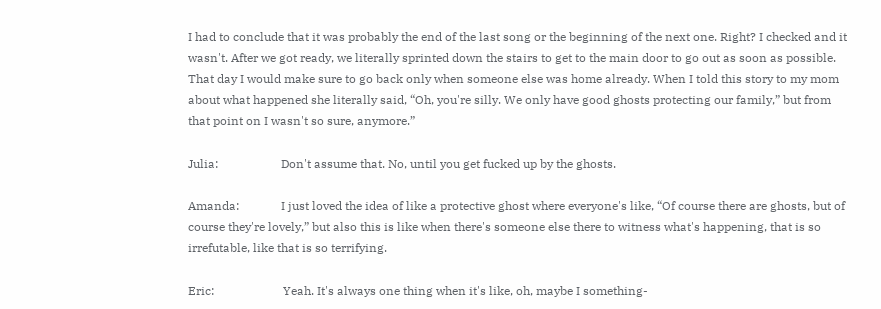I had to conclude that it was probably the end of the last song or the beginning of the next one. Right? I checked and it wasn't. After we got ready, we literally sprinted down the stairs to get to the main door to go out as soon as possible. That day I would make sure to go back only when someone else was home already. When I told this story to my mom about what happened she literally said, “Oh, you're silly. We only have good ghosts protecting our family,” but from that point on I wasn't so sure, anymore.”

Julia:                     Don't assume that. No, until you get fucked up by the ghosts.

Amanda:              I just loved the idea of like a protective ghost where everyone's like, “Of course there are ghosts, but of course they're lovely,” but also this is like when there's someone else there to witness what's happening, that is so irrefutable, like that is so terrifying.

Eric:                       Yeah. It's always one thing when it's like, oh, maybe I something-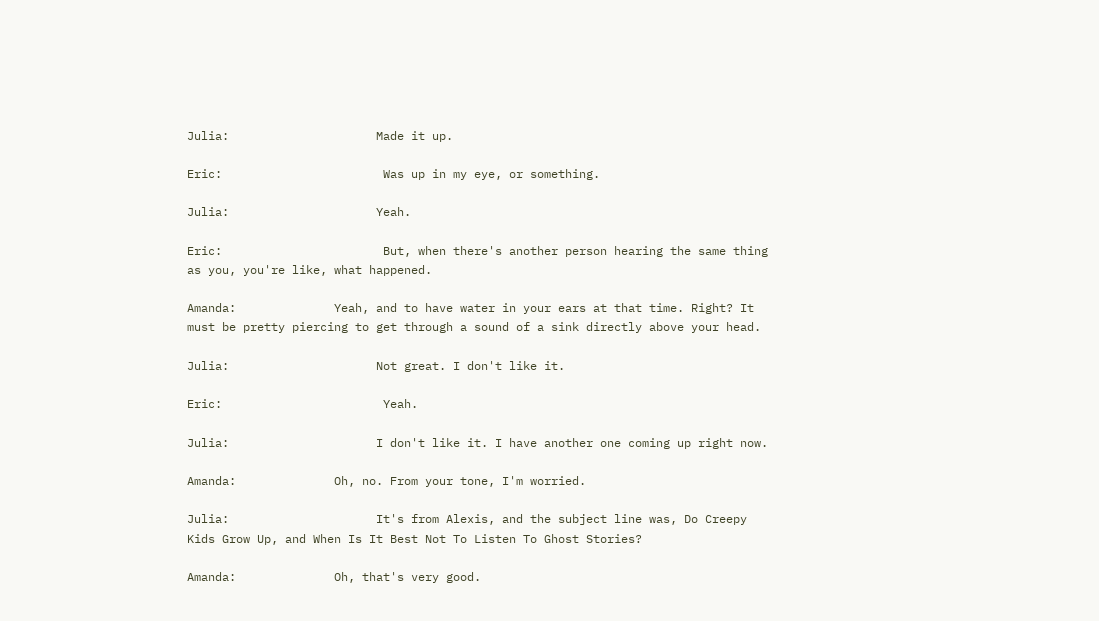Julia:                     Made it up.

Eric:                       Was up in my eye, or something.

Julia:                     Yeah.

Eric:                       But, when there's another person hearing the same thing as you, you're like, what happened.

Amanda:              Yeah, and to have water in your ears at that time. Right? It must be pretty piercing to get through a sound of a sink directly above your head.

Julia:                     Not great. I don't like it.

Eric:                       Yeah.

Julia:                     I don't like it. I have another one coming up right now.

Amanda:              Oh, no. From your tone, I'm worried.

Julia:                     It's from Alexis, and the subject line was, Do Creepy Kids Grow Up, and When Is It Best Not To Listen To Ghost Stories?

Amanda:              Oh, that's very good.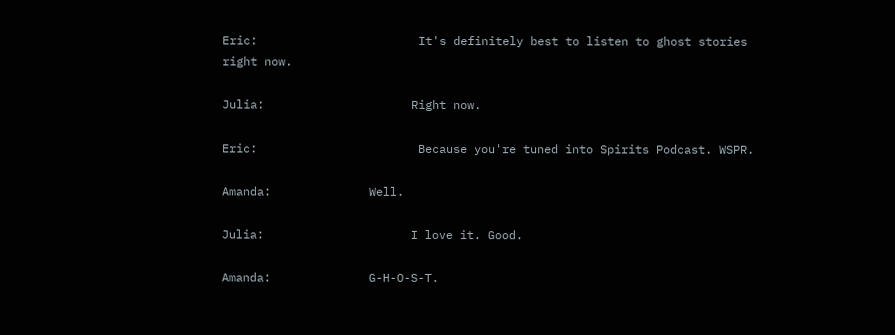Eric:                       It's definitely best to listen to ghost stories right now.

Julia:                     Right now.

Eric:                       Because you're tuned into Spirits Podcast. WSPR.

Amanda:              Well.

Julia:                     I love it. Good.

Amanda:              G-H-O-S-T.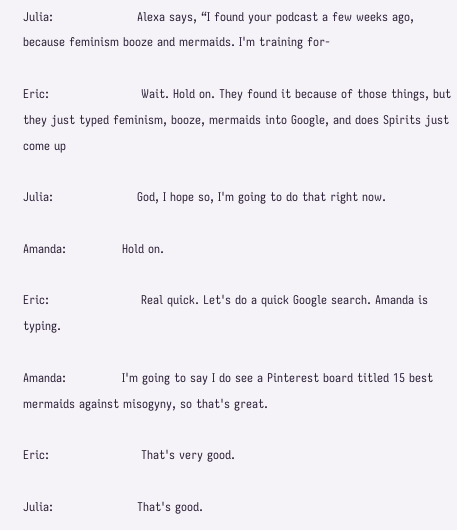Julia:                     Alexa says, “I found your podcast a few weeks ago, because feminism booze and mermaids. I'm training for-

Eric:                       Wait. Hold on. They found it because of those things, but they just typed feminism, booze, mermaids into Google, and does Spirits just come up

Julia:                     God, I hope so, I'm going to do that right now.

Amanda:              Hold on.

Eric:                       Real quick. Let's do a quick Google search. Amanda is typing.

Amanda:              I'm going to say I do see a Pinterest board titled 15 best mermaids against misogyny, so that's great.

Eric:                       That's very good.

Julia:                     That's good.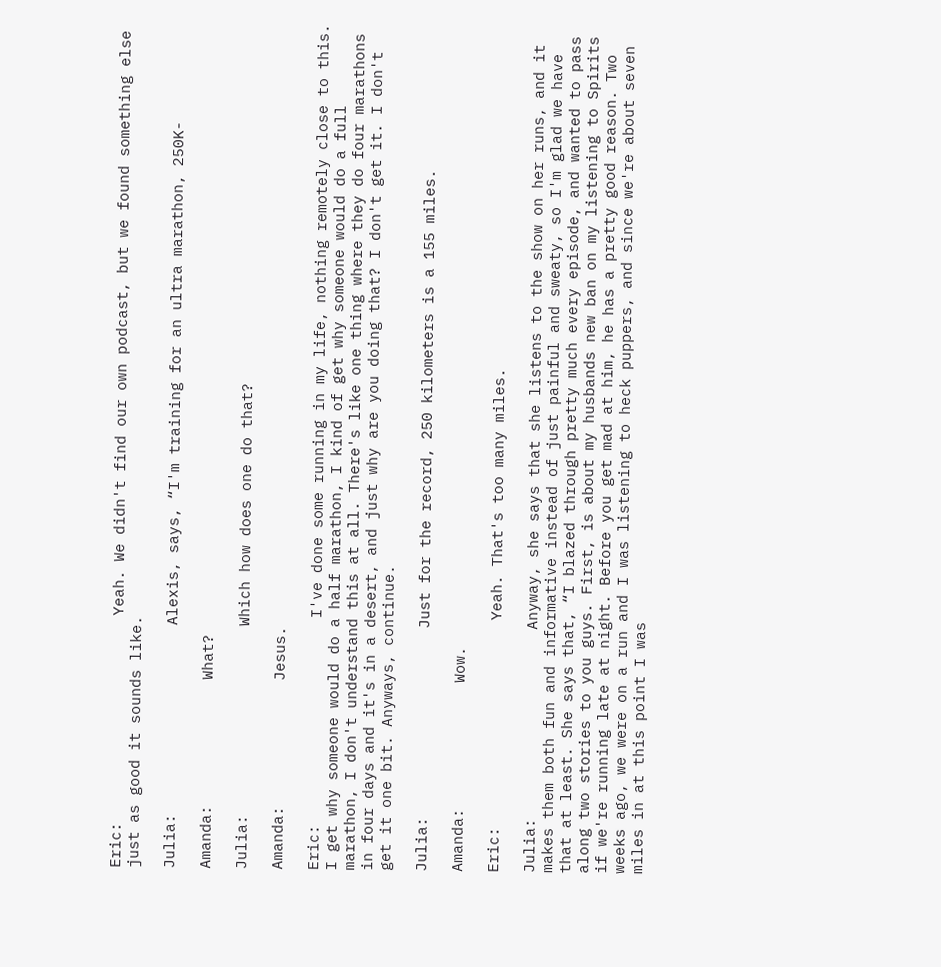Eric:                       Yeah. We didn't find our own podcast, but we found something else just as good it sounds like.

Julia:                     Alexis, says, “I'm training for an ultra marathon, 250K-

Amanda:              What?

Julia:                     Which how does one do that?

Amanda:              Jesus.

Eric:                       I've done some running in my life, nothing remotely close to this. I get why someone would do a half marathon, I kind of get why someone would do a full marathon, I don't understand this at all. There's like one thing where they do four marathons in four days and it's in a desert, and just why are you doing that? I don't get it. I don't get it one bit. Anyways, continue.

Julia:                     Just for the record, 250 kilometers is a 155 miles.

Amanda:              Wow.

Eric:                       Yeah. That's too many miles.

Julia:                     Anyway, she says that she listens to the show on her runs, and it makes them both fun and informative instead of just painful and sweaty, so I'm glad we have that at least. She says that, “I blazed through pretty much every episode, and wanted to pass along two stories to you guys. First, is about my husbands new ban on my listening to Spirits if we're running late at night. Before you get mad at him, he has a pretty good reason. Two weeks ago, we were on a run and I was listening to heck puppers, and since we're about seven miles in at this point I was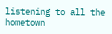listening to all the hometown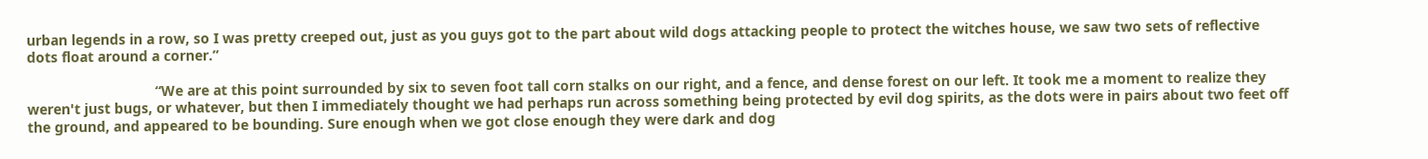urban legends in a row, so I was pretty creeped out, just as you guys got to the part about wild dogs attacking people to protect the witches house, we saw two sets of reflective dots float around a corner.”

                                “We are at this point surrounded by six to seven foot tall corn stalks on our right, and a fence, and dense forest on our left. It took me a moment to realize they weren't just bugs, or whatever, but then I immediately thought we had perhaps run across something being protected by evil dog spirits, as the dots were in pairs about two feet off the ground, and appeared to be bounding. Sure enough when we got close enough they were dark and dog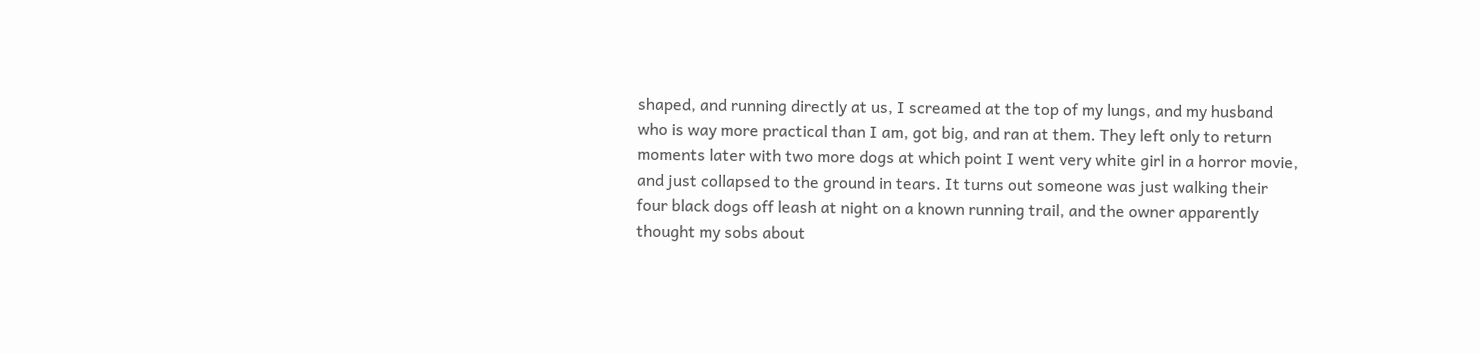shaped, and running directly at us, I screamed at the top of my lungs, and my husband who is way more practical than I am, got big, and ran at them. They left only to return moments later with two more dogs at which point I went very white girl in a horror movie, and just collapsed to the ground in tears. It turns out someone was just walking their four black dogs off leash at night on a known running trail, and the owner apparently thought my sobs about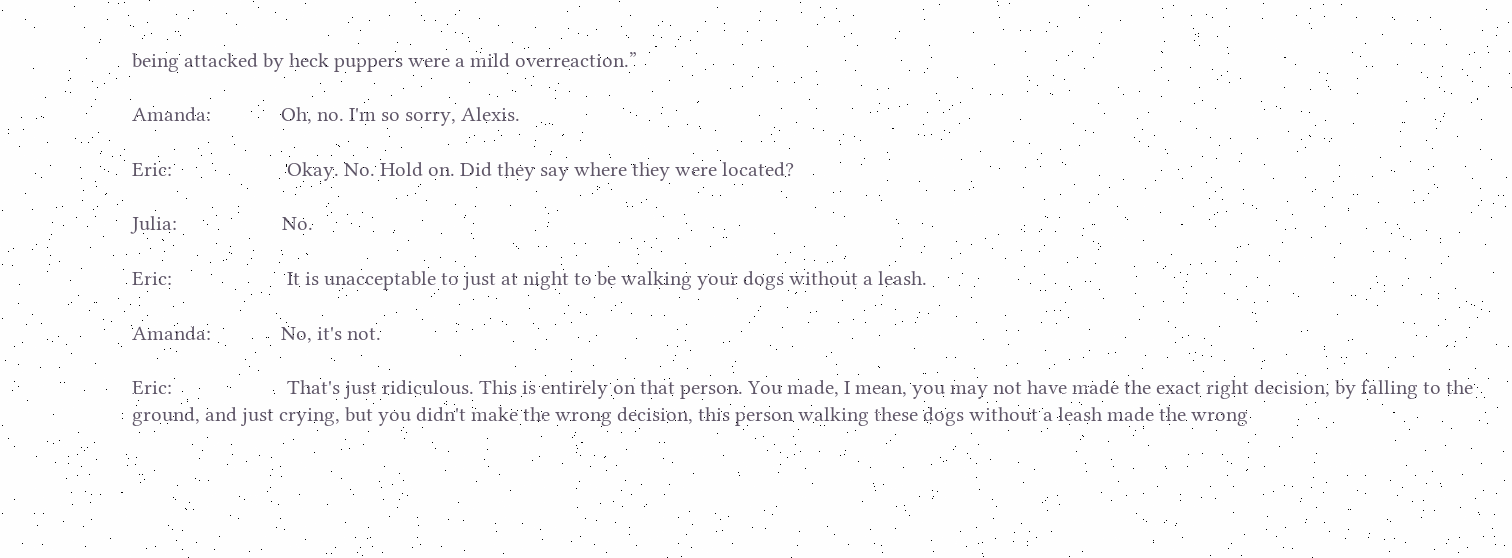being attacked by heck puppers were a mild overreaction.”

Amanda:              Oh, no. I'm so sorry, Alexis.

Eric:                       Okay. No. Hold on. Did they say where they were located?

Julia:                     No.

Eric:                       It is unacceptable to just at night to be walking your dogs without a leash.

Amanda:              No, it's not.

Eric:                       That's just ridiculous. This is entirely on that person. You made, I mean, you may not have made the exact right decision, by falling to the ground, and just crying, but you didn't make the wrong decision, this person walking these dogs without a leash made the wrong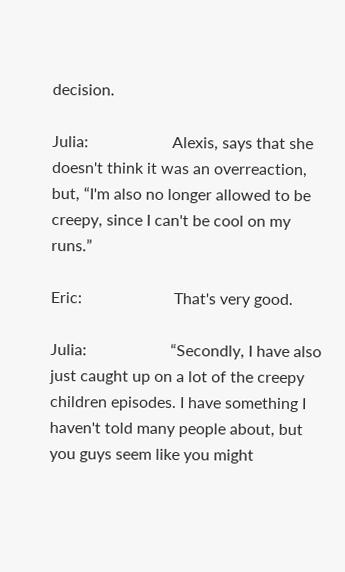decision.

Julia:                     Alexis, says that she doesn't think it was an overreaction, but, “I'm also no longer allowed to be creepy, since I can't be cool on my runs.”

Eric:                       That's very good.

Julia:                     “Secondly, I have also just caught up on a lot of the creepy children episodes. I have something I haven't told many people about, but you guys seem like you might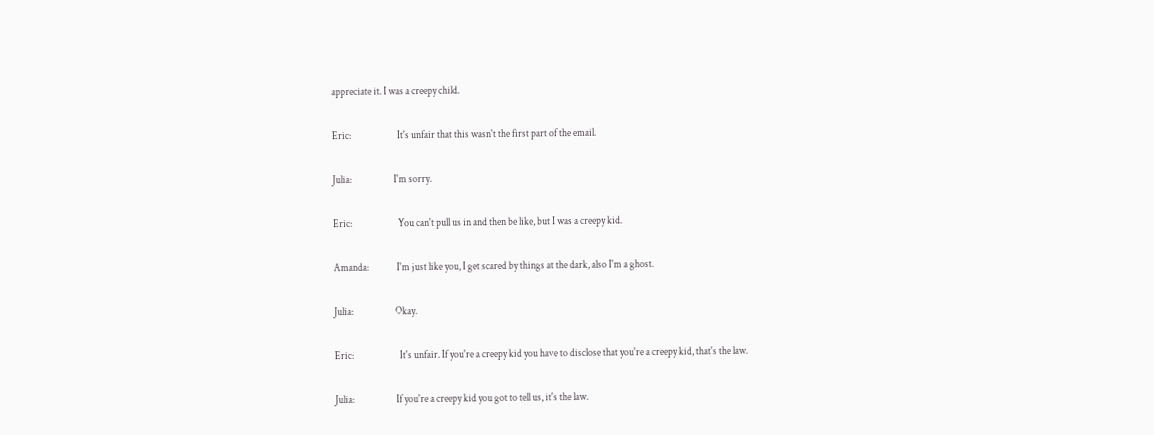appreciate it. I was a creepy child.

Eric:                       It's unfair that this wasn't the first part of the email.

Julia:                     I'm sorry.

Eric:                       You can't pull us in and then be like, but I was a creepy kid.

Amanda:              I'm just like you, I get scared by things at the dark, also I'm a ghost.

Julia:                     Okay.

Eric:                       It's unfair. If you're a creepy kid you have to disclose that you're a creepy kid, that's the law.

Julia:                     If you're a creepy kid you got to tell us, it's the law.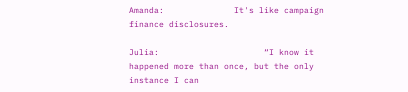Amanda:              It's like campaign finance disclosures.

Julia:                     “I know it happened more than once, but the only instance I can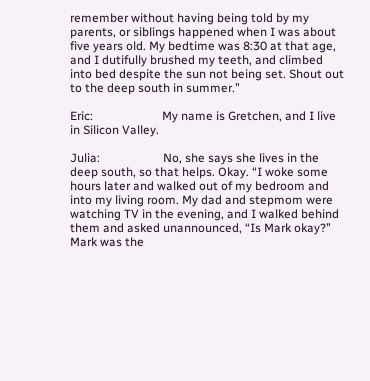remember without having being told by my parents, or siblings happened when I was about five years old. My bedtime was 8:30 at that age, and I dutifully brushed my teeth, and climbed into bed despite the sun not being set. Shout out to the deep south in summer.”

Eric:                       My name is Gretchen, and I live in Silicon Valley.

Julia:                     No, she says she lives in the deep south, so that helps. Okay. “I woke some hours later and walked out of my bedroom and into my living room. My dad and stepmom were watching TV in the evening, and I walked behind them and asked unannounced, “Is Mark okay?” Mark was the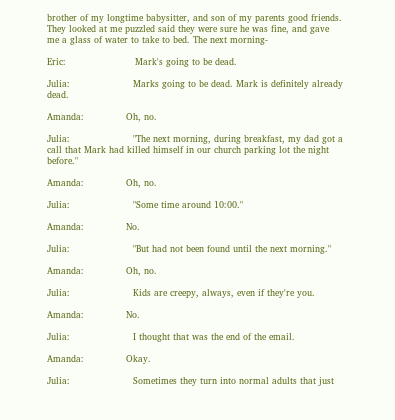brother of my longtime babysitter, and son of my parents good friends. They looked at me puzzled said they were sure he was fine, and gave me a glass of water to take to bed. The next morning-

Eric:                       Mark's going to be dead.

Julia:                     Marks going to be dead. Mark is definitely already dead.

Amanda:              Oh, no.

Julia:                     "The next morning, during breakfast, my dad got a call that Mark had killed himself in our church parking lot the night before."

Amanda:              Oh, no.

Julia:                     "Some time around 10:00."

Amanda:              No.

Julia:                     "But had not been found until the next morning."

Amanda:              Oh, no.

Julia:                     Kids are creepy, always, even if they're you.

Amanda:              No.

Julia:                     I thought that was the end of the email.

Amanda:              Okay.

Julia:                     Sometimes they turn into normal adults that just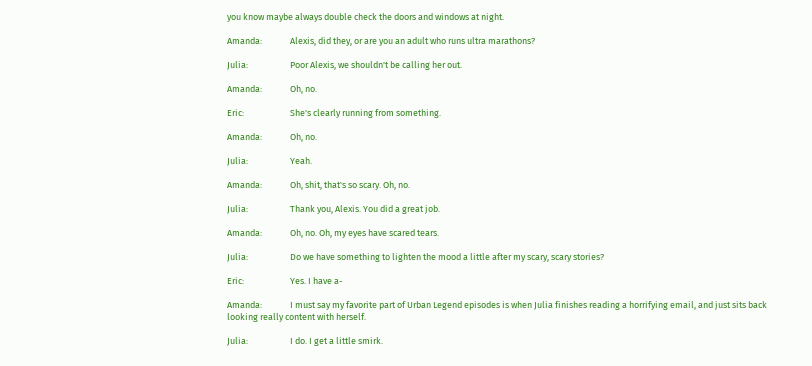you know maybe always double check the doors and windows at night.

Amanda:              Alexis, did they, or are you an adult who runs ultra marathons?

Julia:                     Poor Alexis, we shouldn't be calling her out.

Amanda:              Oh, no.

Eric:                       She's clearly running from something.

Amanda:              Oh, no.

Julia:                     Yeah.

Amanda:              Oh, shit, that's so scary. Oh, no.

Julia:                     Thank you, Alexis. You did a great job.

Amanda:              Oh, no. Oh, my eyes have scared tears.

Julia:                     Do we have something to lighten the mood a little after my scary, scary stories?

Eric:                       Yes. I have a-

Amanda:              I must say my favorite part of Urban Legend episodes is when Julia finishes reading a horrifying email, and just sits back looking really content with herself.

Julia:                     I do. I get a little smirk.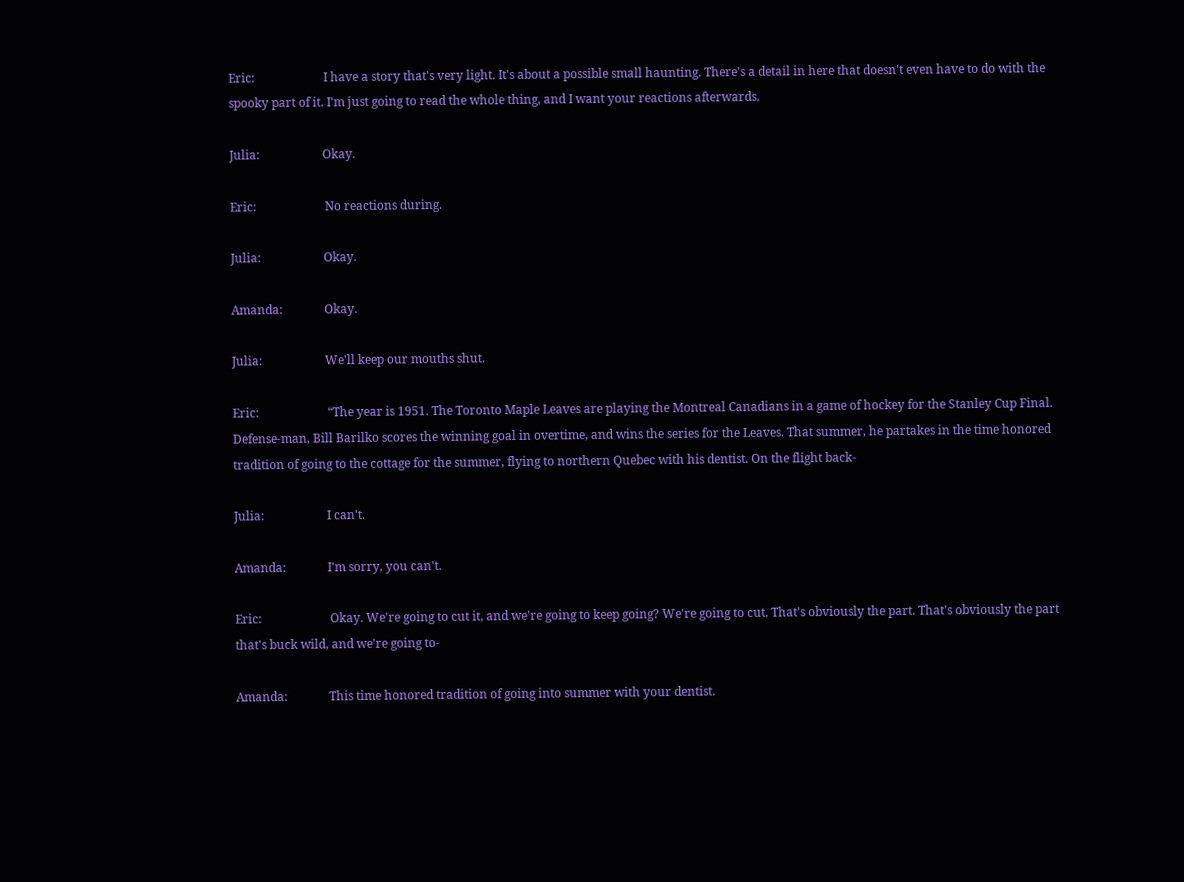Eric:                       I have a story that's very light. It's about a possible small haunting. There's a detail in here that doesn't even have to do with the spooky part of it. I'm just going to read the whole thing, and I want your reactions afterwards.

Julia:                     Okay.

Eric:                       No reactions during.

Julia:                     Okay.

Amanda:              Okay.

Julia:                     We'll keep our mouths shut.

Eric:                       “The year is 1951. The Toronto Maple Leaves are playing the Montreal Canadians in a game of hockey for the Stanley Cup Final. Defense-man, Bill Barilko scores the winning goal in overtime, and wins the series for the Leaves. That summer, he partakes in the time honored tradition of going to the cottage for the summer, flying to northern Quebec with his dentist. On the flight back-

Julia:                     I can't.

Amanda:              I'm sorry, you can't.

Eric:                       Okay. We're going to cut it, and we're going to keep going? We're going to cut. That's obviously the part. That's obviously the part that's buck wild, and we're going to-

Amanda:              This time honored tradition of going into summer with your dentist.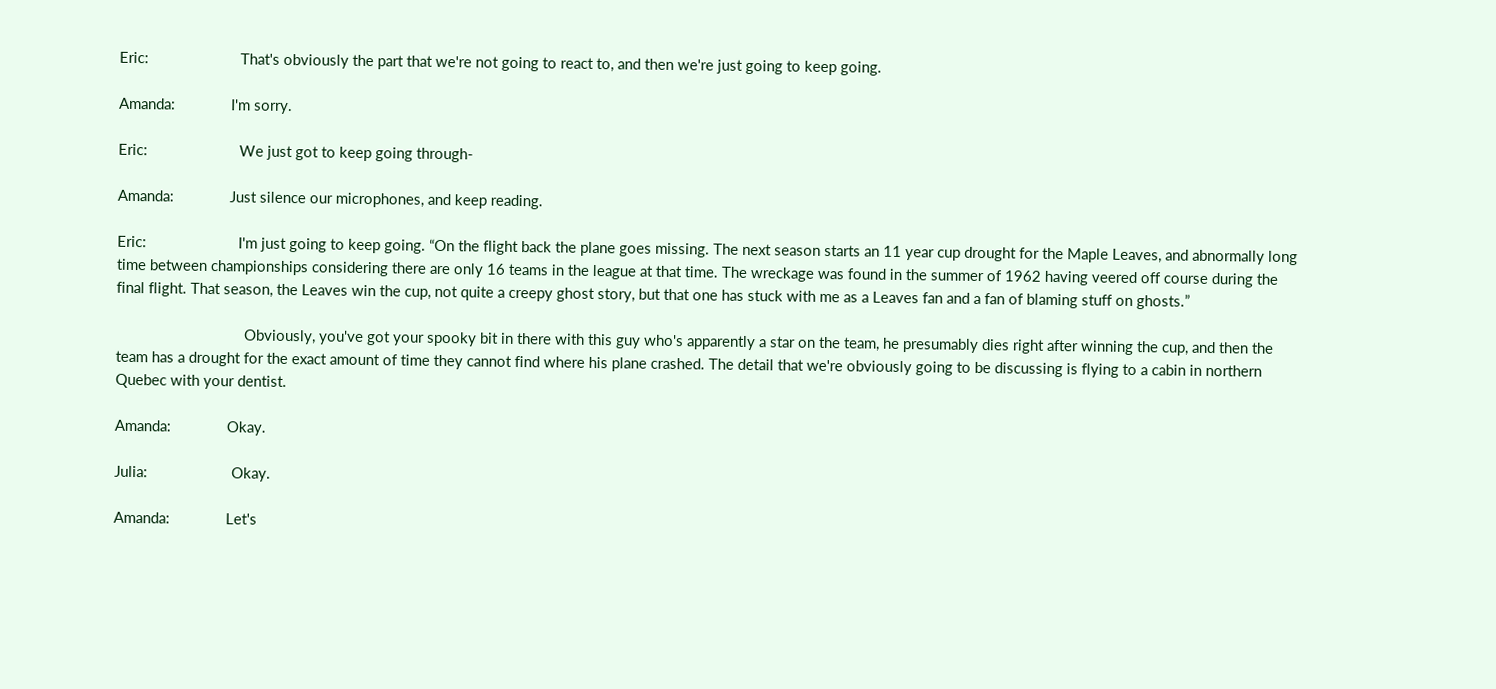Eric:                       That's obviously the part that we're not going to react to, and then we're just going to keep going.

Amanda:              I'm sorry.

Eric:                       We just got to keep going through-

Amanda:              Just silence our microphones, and keep reading.

Eric:                       I'm just going to keep going. “On the flight back the plane goes missing. The next season starts an 11 year cup drought for the Maple Leaves, and abnormally long time between championships considering there are only 16 teams in the league at that time. The wreckage was found in the summer of 1962 having veered off course during the final flight. That season, the Leaves win the cup, not quite a creepy ghost story, but that one has stuck with me as a Leaves fan and a fan of blaming stuff on ghosts.”

                                Obviously, you've got your spooky bit in there with this guy who's apparently a star on the team, he presumably dies right after winning the cup, and then the team has a drought for the exact amount of time they cannot find where his plane crashed. The detail that we're obviously going to be discussing is flying to a cabin in northern Quebec with your dentist.

Amanda:              Okay.

Julia:                     Okay.

Amanda:              Let's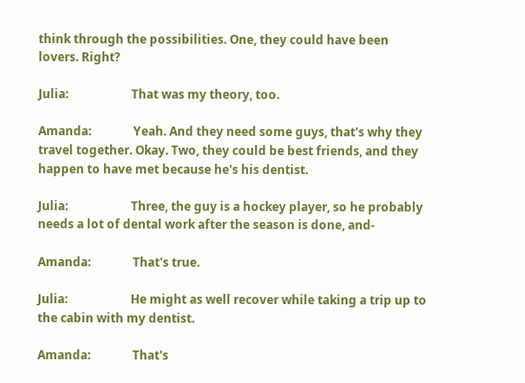think through the possibilities. One, they could have been lovers. Right?

Julia:                     That was my theory, too.

Amanda:              Yeah. And they need some guys, that's why they travel together. Okay. Two, they could be best friends, and they happen to have met because he's his dentist.

Julia:                     Three, the guy is a hockey player, so he probably needs a lot of dental work after the season is done, and-

Amanda:              That's true.

Julia:                     He might as well recover while taking a trip up to the cabin with my dentist.

Amanda:              That's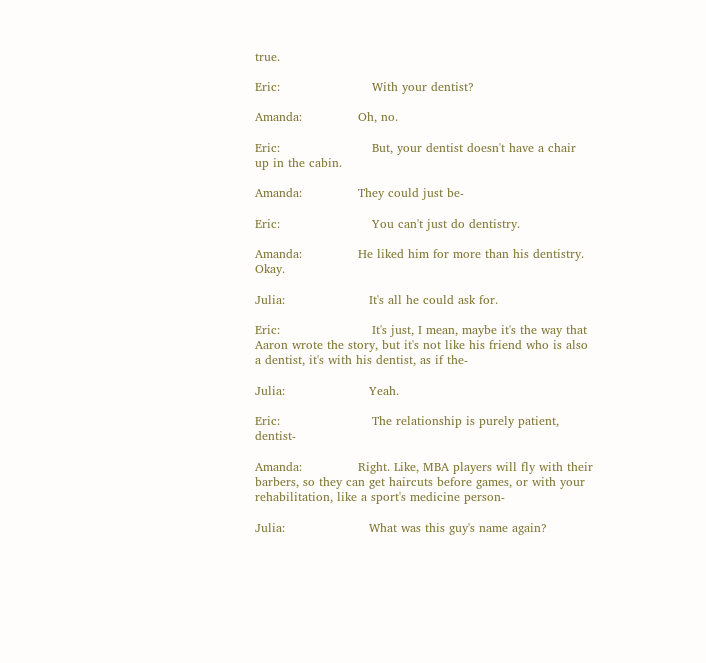true.

Eric:                       With your dentist?

Amanda:              Oh, no.

Eric:                       But, your dentist doesn't have a chair up in the cabin.

Amanda:              They could just be-

Eric:                       You can't just do dentistry.

Amanda:              He liked him for more than his dentistry. Okay.

Julia:                     It's all he could ask for.

Eric:                       It's just, I mean, maybe it's the way that Aaron wrote the story, but it's not like his friend who is also a dentist, it's with his dentist, as if the-

Julia:                     Yeah.

Eric:                       The relationship is purely patient, dentist-

Amanda:              Right. Like, MBA players will fly with their barbers, so they can get haircuts before games, or with your rehabilitation, like a sport's medicine person-

Julia:                     What was this guy's name again?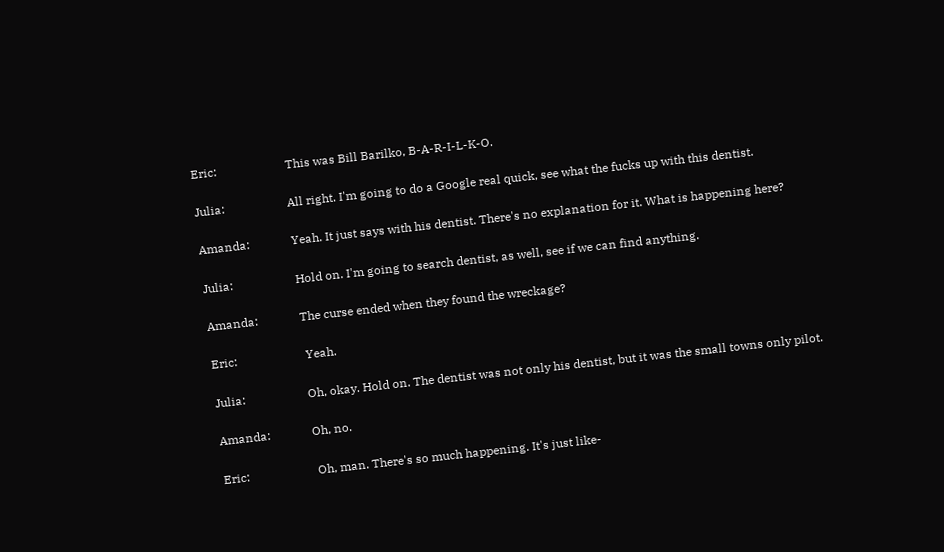Eric:                       This was Bill Barilko, B-A-R-I-L-K-O.

Julia:                     All right. I'm going to do a Google real quick, see what the fucks up with this dentist.

Amanda:              Yeah. It just says with his dentist. There's no explanation for it. What is happening here?

Julia:                     Hold on. I'm going to search dentist, as well, see if we can find anything.

Amanda:              The curse ended when they found the wreckage?

Eric:                       Yeah.

Julia:                     Oh, okay. Hold on. The dentist was not only his dentist, but it was the small towns only pilot.

Amanda:              Oh, no.

Eric:                       Oh, man. There's so much happening. It's just like-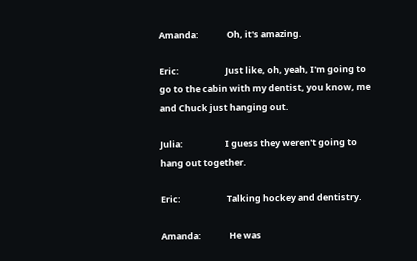Amanda:              Oh, it's amazing.

Eric:                       Just like, oh, yeah, I'm going to go to the cabin with my dentist, you know, me and Chuck just hanging out.

Julia:                     I guess they weren't going to hang out together.

Eric:                       Talking hockey and dentistry.

Amanda:              He was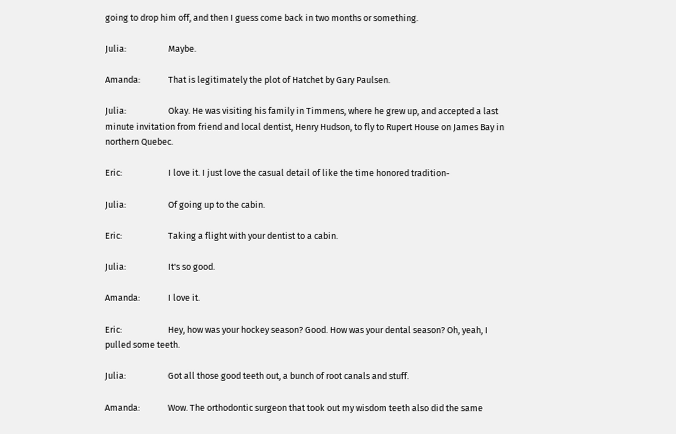going to drop him off, and then I guess come back in two months or something.

Julia:                     Maybe.

Amanda:              That is legitimately the plot of Hatchet by Gary Paulsen.

Julia:                     Okay. He was visiting his family in Timmens, where he grew up, and accepted a last minute invitation from friend and local dentist, Henry Hudson, to fly to Rupert House on James Bay in northern Quebec.

Eric:                       I love it. I just love the casual detail of like the time honored tradition-

Julia:                     Of going up to the cabin.

Eric:                       Taking a flight with your dentist to a cabin.

Julia:                     It's so good.

Amanda:              I love it.

Eric:                       Hey, how was your hockey season? Good. How was your dental season? Oh, yeah, I pulled some teeth.

Julia:                     Got all those good teeth out, a bunch of root canals and stuff.

Amanda:              Wow. The orthodontic surgeon that took out my wisdom teeth also did the same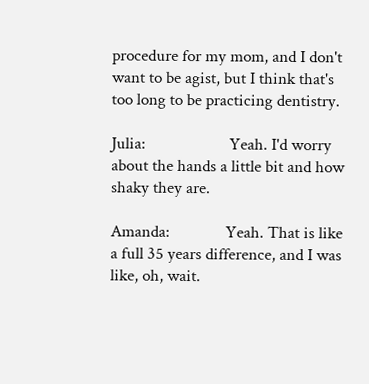procedure for my mom, and I don't want to be agist, but I think that's too long to be practicing dentistry.

Julia:                     Yeah. I'd worry about the hands a little bit and how shaky they are.

Amanda:              Yeah. That is like a full 35 years difference, and I was like, oh, wait.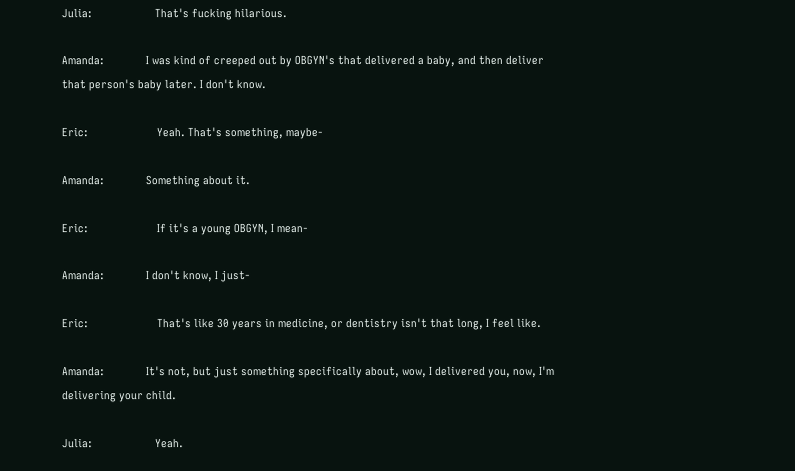Julia:                     That's fucking hilarious.

Amanda:              I was kind of creeped out by OBGYN's that delivered a baby, and then deliver that person's baby later. I don't know.

Eric:                       Yeah. That's something, maybe-

Amanda:              Something about it.

Eric:                       If it's a young OBGYN, I mean-

Amanda:              I don't know, I just-

Eric:                       That's like 30 years in medicine, or dentistry isn't that long, I feel like.

Amanda:              It's not, but just something specifically about, wow, I delivered you, now, I'm delivering your child.

Julia:                     Yeah.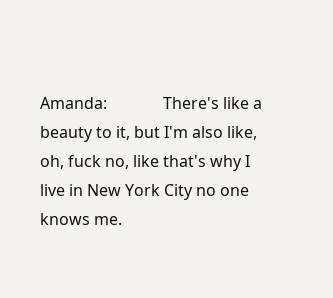Amanda:              There's like a beauty to it, but I'm also like, oh, fuck no, like that's why I live in New York City no one knows me.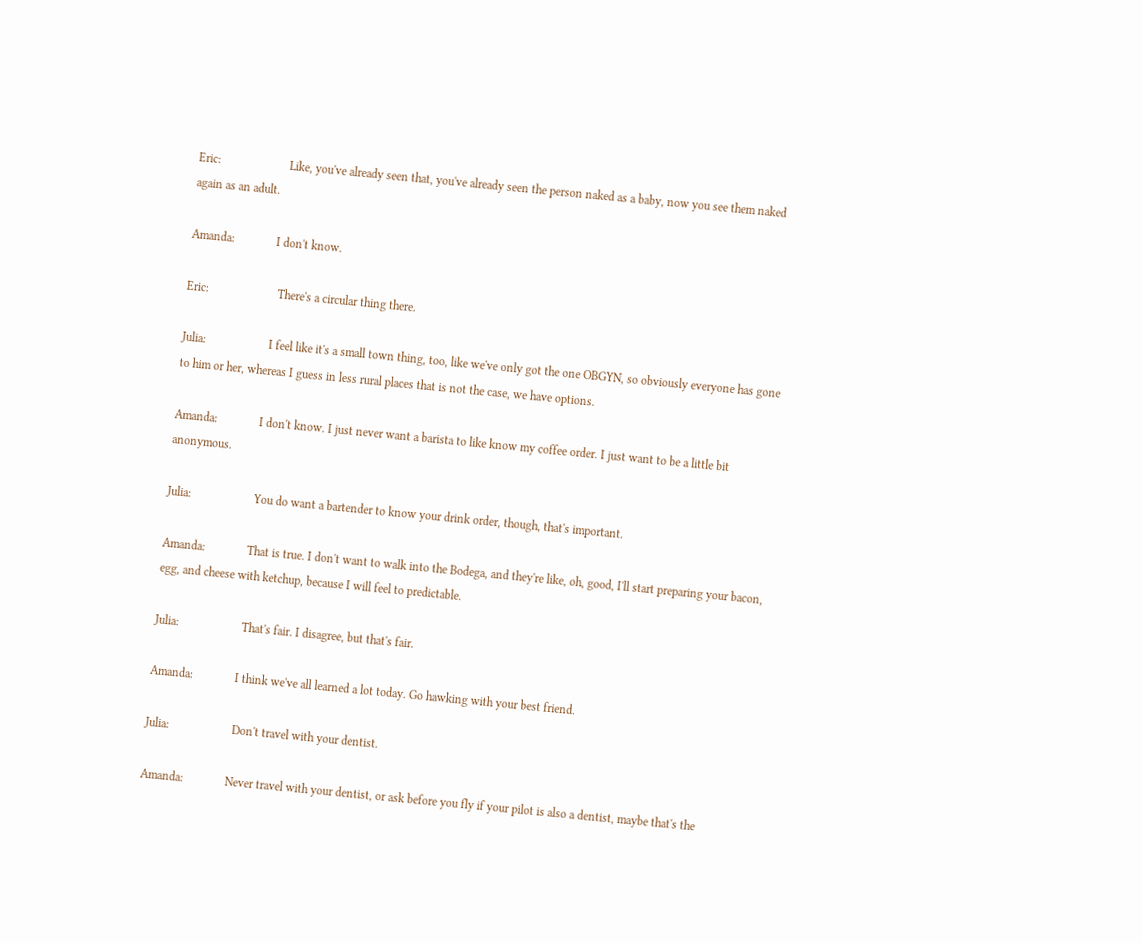Eric:                       Like, you've already seen that, you've already seen the person naked as a baby, now you see them naked again as an adult.

Amanda:              I don't know.

Eric:                       There's a circular thing there.

Julia:                     I feel like it's a small town thing, too, like we've only got the one OBGYN, so obviously everyone has gone to him or her, whereas I guess in less rural places that is not the case, we have options.

Amanda:              I don't know. I just never want a barista to like know my coffee order. I just want to be a little bit anonymous.

Julia:                     You do want a bartender to know your drink order, though, that's important.

Amanda:              That is true. I don't want to walk into the Bodega, and they're like, oh, good, I'll start preparing your bacon, egg, and cheese with ketchup, because I will feel to predictable.

Julia:                     That's fair. I disagree, but that's fair.

Amanda:              I think we've all learned a lot today. Go hawking with your best friend.

Julia:                     Don't travel with your dentist.

Amanda:              Never travel with your dentist, or ask before you fly if your pilot is also a dentist, maybe that's the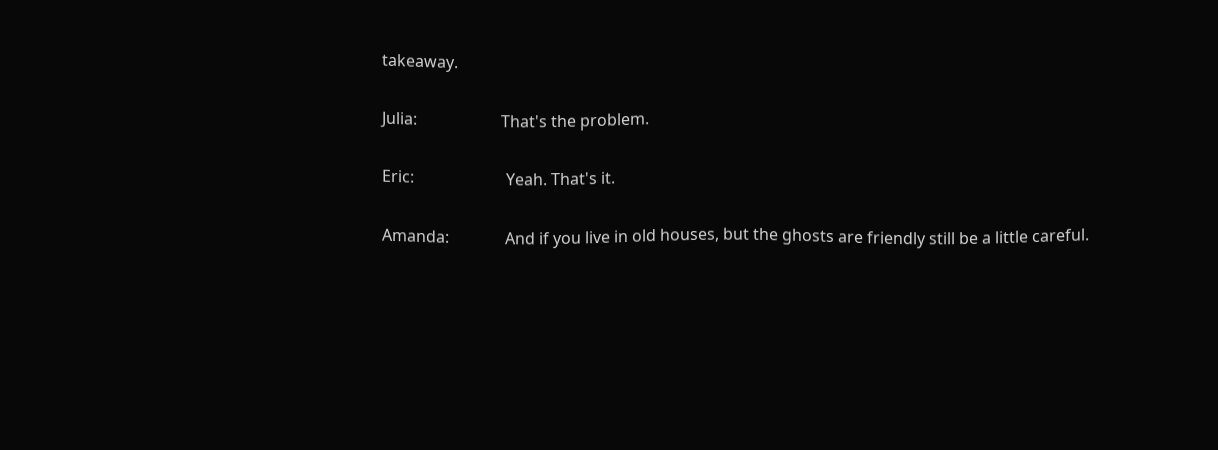takeaway.

Julia:                     That's the problem.

Eric:                       Yeah. That's it.

Amanda:              And if you live in old houses, but the ghosts are friendly still be a little careful.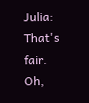Julia:                     That's fair. Oh,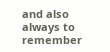and also always to remember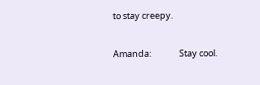to stay creepy.

Amanda:              Stay cool.